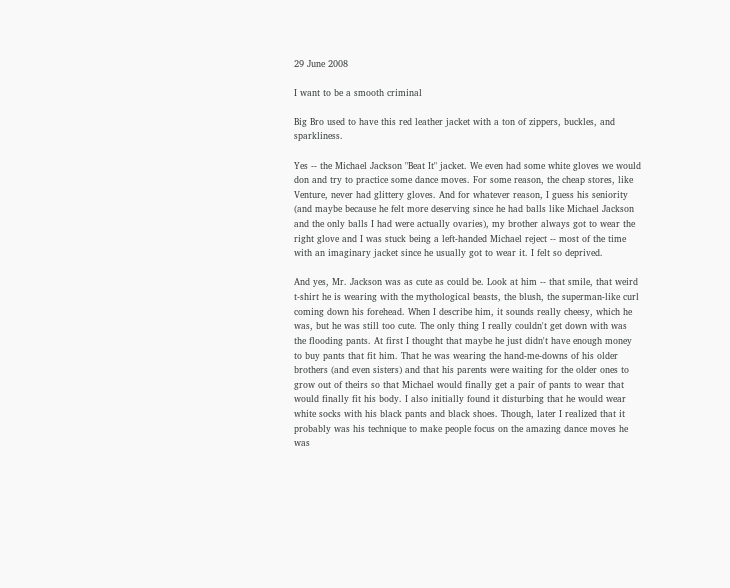29 June 2008

I want to be a smooth criminal

Big Bro used to have this red leather jacket with a ton of zippers, buckles, and sparkliness.

Yes -- the Michael Jackson "Beat It" jacket. We even had some white gloves we would don and try to practice some dance moves. For some reason, the cheap stores, like Venture, never had glittery gloves. And for whatever reason, I guess his seniority (and maybe because he felt more deserving since he had balls like Michael Jackson and the only balls I had were actually ovaries), my brother always got to wear the right glove and I was stuck being a left-handed Michael reject -- most of the time with an imaginary jacket since he usually got to wear it. I felt so deprived.

And yes, Mr. Jackson was as cute as could be. Look at him -- that smile, that weird t-shirt he is wearing with the mythological beasts, the blush, the superman-like curl coming down his forehead. When I describe him, it sounds really cheesy, which he was, but he was still too cute. The only thing I really couldn't get down with was the flooding pants. At first I thought that maybe he just didn't have enough money to buy pants that fit him. That he was wearing the hand-me-downs of his older brothers (and even sisters) and that his parents were waiting for the older ones to grow out of theirs so that Michael would finally get a pair of pants to wear that would finally fit his body. I also initially found it disturbing that he would wear white socks with his black pants and black shoes. Though, later I realized that it probably was his technique to make people focus on the amazing dance moves he was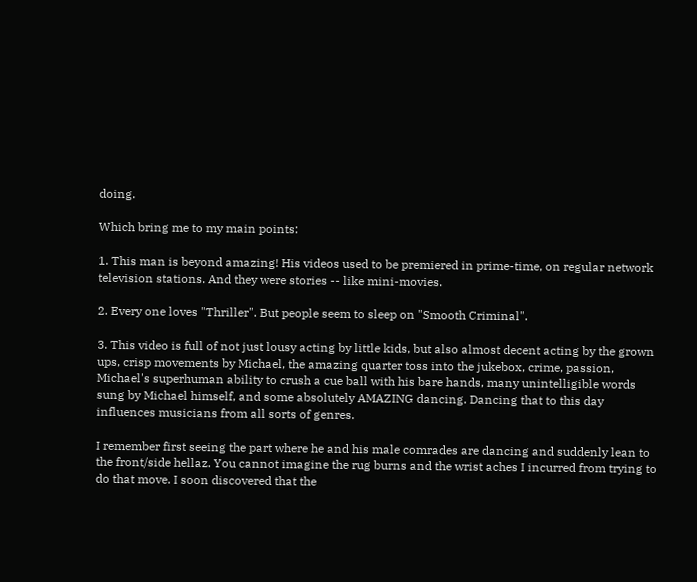doing.

Which bring me to my main points:

1. This man is beyond amazing! His videos used to be premiered in prime-time, on regular network television stations. And they were stories -- like mini-movies.

2. Every one loves "Thriller". But people seem to sleep on "Smooth Criminal".

3. This video is full of not just lousy acting by little kids, but also almost decent acting by the grown ups, crisp movements by Michael, the amazing quarter toss into the jukebox, crime, passion, Michael's superhuman ability to crush a cue ball with his bare hands, many unintelligible words sung by Michael himself, and some absolutely AMAZING dancing. Dancing that to this day influences musicians from all sorts of genres.

I remember first seeing the part where he and his male comrades are dancing and suddenly lean to the front/side hellaz. You cannot imagine the rug burns and the wrist aches I incurred from trying to do that move. I soon discovered that the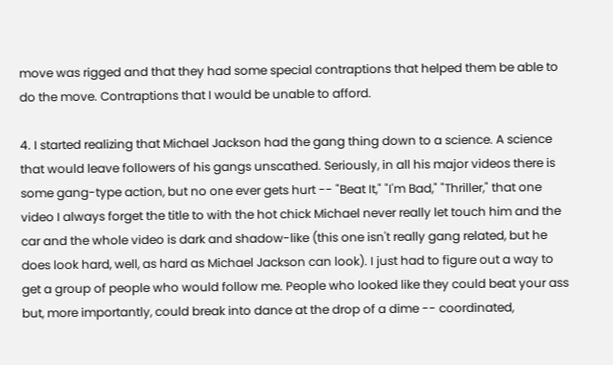move was rigged and that they had some special contraptions that helped them be able to do the move. Contraptions that I would be unable to afford.

4. I started realizing that Michael Jackson had the gang thing down to a science. A science that would leave followers of his gangs unscathed. Seriously, in all his major videos there is some gang-type action, but no one ever gets hurt -- "Beat It," "I'm Bad," "Thriller," that one video I always forget the title to with the hot chick Michael never really let touch him and the car and the whole video is dark and shadow-like (this one isn't really gang related, but he does look hard, well, as hard as Michael Jackson can look). I just had to figure out a way to get a group of people who would follow me. People who looked like they could beat your ass but, more importantly, could break into dance at the drop of a dime -- coordinated,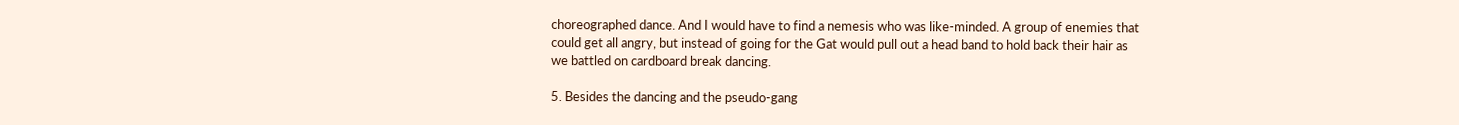choreographed dance. And I would have to find a nemesis who was like-minded. A group of enemies that could get all angry, but instead of going for the Gat would pull out a head band to hold back their hair as we battled on cardboard break dancing.

5. Besides the dancing and the pseudo-gang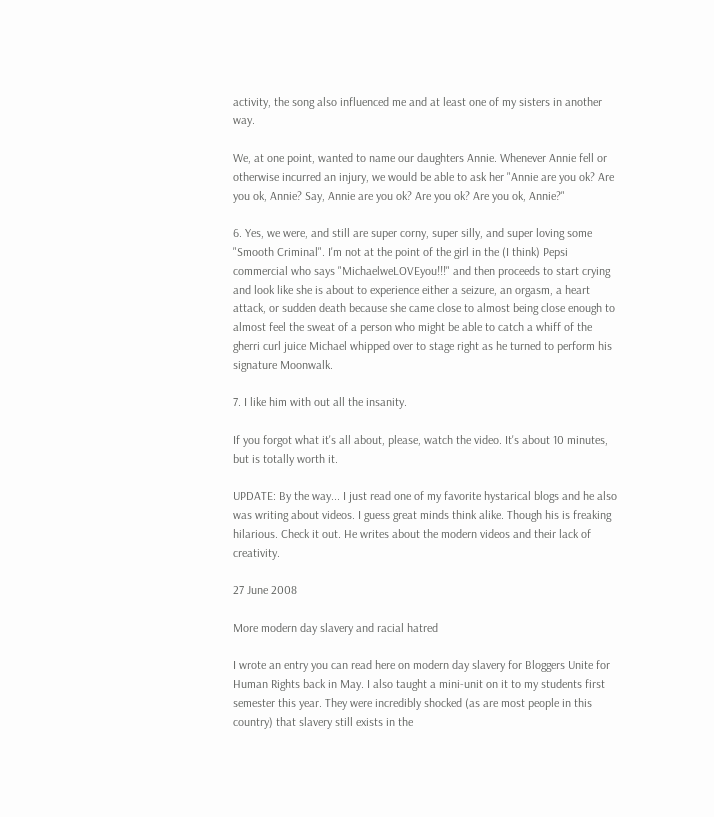activity, the song also influenced me and at least one of my sisters in another way.

We, at one point, wanted to name our daughters Annie. Whenever Annie fell or otherwise incurred an injury, we would be able to ask her "Annie are you ok? Are you ok, Annie? Say, Annie are you ok? Are you ok? Are you ok, Annie?"

6. Yes, we were, and still are super corny, super silly, and super loving some "Smooth Criminal". I'm not at the point of the girl in the (I think) Pepsi commercial who says "MichaelweLOVEyou!!!" and then proceeds to start crying and look like she is about to experience either a seizure, an orgasm, a heart attack, or sudden death because she came close to almost being close enough to almost feel the sweat of a person who might be able to catch a whiff of the gherri curl juice Michael whipped over to stage right as he turned to perform his signature Moonwalk.

7. I like him with out all the insanity.

If you forgot what it's all about, please, watch the video. It's about 10 minutes, but is totally worth it.

UPDATE: By the way... I just read one of my favorite hystarical blogs and he also was writing about videos. I guess great minds think alike. Though his is freaking hilarious. Check it out. He writes about the modern videos and their lack of creativity.

27 June 2008

More modern day slavery and racial hatred

I wrote an entry you can read here on modern day slavery for Bloggers Unite for Human Rights back in May. I also taught a mini-unit on it to my students first semester this year. They were incredibly shocked (as are most people in this country) that slavery still exists in the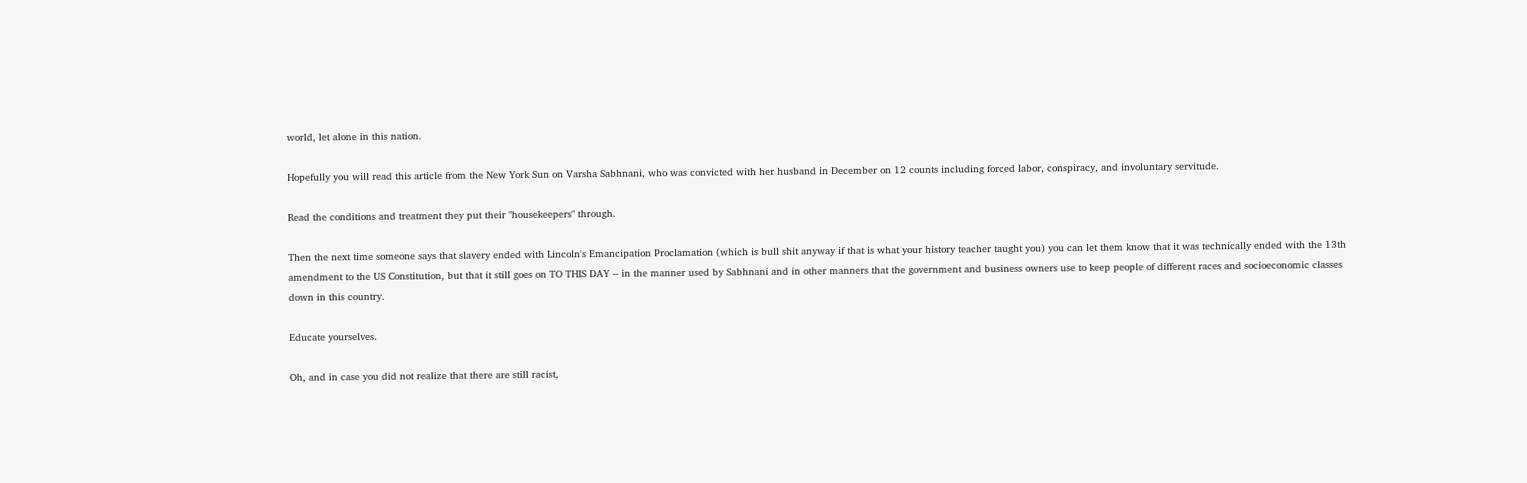world, let alone in this nation.

Hopefully you will read this article from the New York Sun on Varsha Sabhnani, who was convicted with her husband in December on 12 counts including forced labor, conspiracy, and involuntary servitude.

Read the conditions and treatment they put their "housekeepers" through.

Then the next time someone says that slavery ended with Lincoln's Emancipation Proclamation (which is bull shit anyway if that is what your history teacher taught you) you can let them know that it was technically ended with the 13th amendment to the US Constitution, but that it still goes on TO THIS DAY -- in the manner used by Sabhnani and in other manners that the government and business owners use to keep people of different races and socioeconomic classes down in this country.

Educate yourselves.

Oh, and in case you did not realize that there are still racist,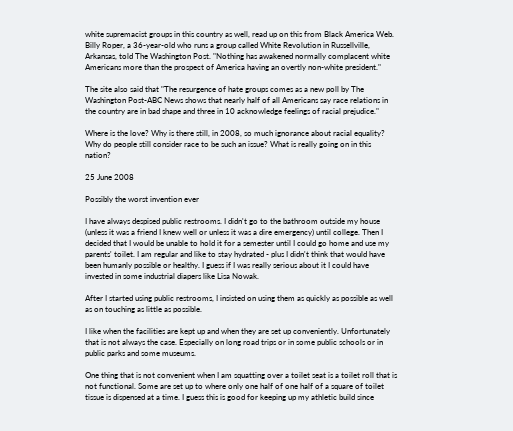white supremacist groups in this country as well, read up on this from Black America Web. Billy Roper, a 36-year-old who runs a group called White Revolution in Russellville, Arkansas, told The Washington Post. "Nothing has awakened normally complacent white Americans more than the prospect of America having an overtly non-white president."

The site also said that "The resurgence of hate groups comes as a new poll by The Washington Post-ABC News shows that nearly half of all Americans say race relations in the country are in bad shape and three in 10 acknowledge feelings of racial prejudice."

Where is the love? Why is there still, in 2008, so much ignorance about racial equality? Why do people still consider race to be such an issue? What is really going on in this nation?

25 June 2008

Possibly the worst invention ever

I have always despised public restrooms. I didn't go to the bathroom outside my house (unless it was a friend I knew well or unless it was a dire emergency) until college. Then I decided that I would be unable to hold it for a semester until I could go home and use my parents' toilet. I am regular and like to stay hydrated - plus I didn't think that would have been humanly possible or healthy. I guess if I was really serious about it I could have invested in some industrial diapers like Lisa Nowak.

After I started using public restrooms, I insisted on using them as quickly as possible as well as on touching as little as possible.

I like when the facilities are kept up and when they are set up conveniently. Unfortunately that is not always the case. Especially on long road trips or in some public schools or in public parks and some museums.

One thing that is not convenient when I am squatting over a toilet seat is a toilet roll that is not functional. Some are set up to where only one half of one half of a square of toilet tissue is dispensed at a time. I guess this is good for keeping up my athletic build since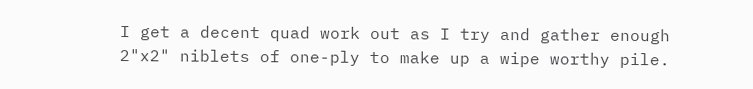I get a decent quad work out as I try and gather enough 2"x2" niblets of one-ply to make up a wipe worthy pile.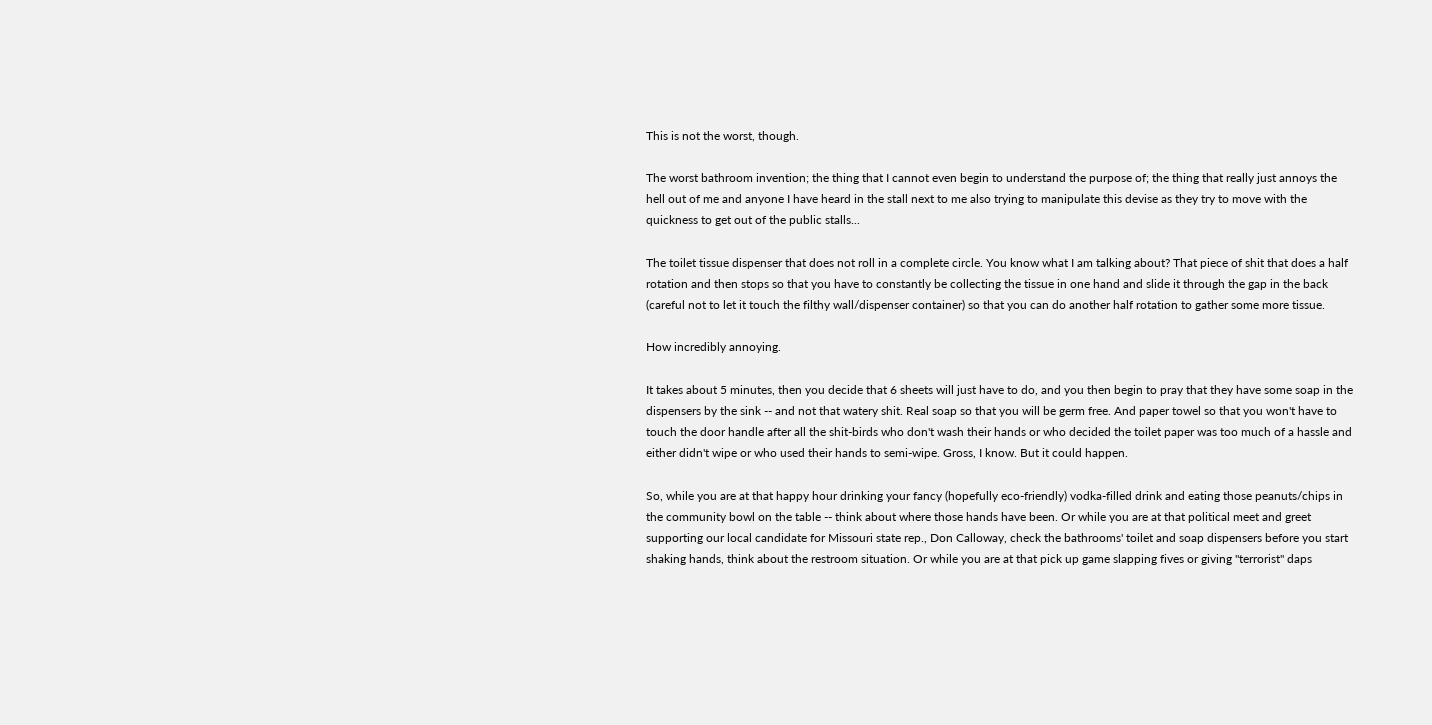This is not the worst, though.

The worst bathroom invention; the thing that I cannot even begin to understand the purpose of; the thing that really just annoys the hell out of me and anyone I have heard in the stall next to me also trying to manipulate this devise as they try to move with the quickness to get out of the public stalls...

The toilet tissue dispenser that does not roll in a complete circle. You know what I am talking about? That piece of shit that does a half rotation and then stops so that you have to constantly be collecting the tissue in one hand and slide it through the gap in the back (careful not to let it touch the filthy wall/dispenser container) so that you can do another half rotation to gather some more tissue.

How incredibly annoying.

It takes about 5 minutes, then you decide that 6 sheets will just have to do, and you then begin to pray that they have some soap in the dispensers by the sink -- and not that watery shit. Real soap so that you will be germ free. And paper towel so that you won't have to touch the door handle after all the shit-birds who don't wash their hands or who decided the toilet paper was too much of a hassle and either didn't wipe or who used their hands to semi-wipe. Gross, I know. But it could happen.

So, while you are at that happy hour drinking your fancy (hopefully eco-friendly) vodka-filled drink and eating those peanuts/chips in the community bowl on the table -- think about where those hands have been. Or while you are at that political meet and greet supporting our local candidate for Missouri state rep., Don Calloway, check the bathrooms' toilet and soap dispensers before you start shaking hands, think about the restroom situation. Or while you are at that pick up game slapping fives or giving "terrorist" daps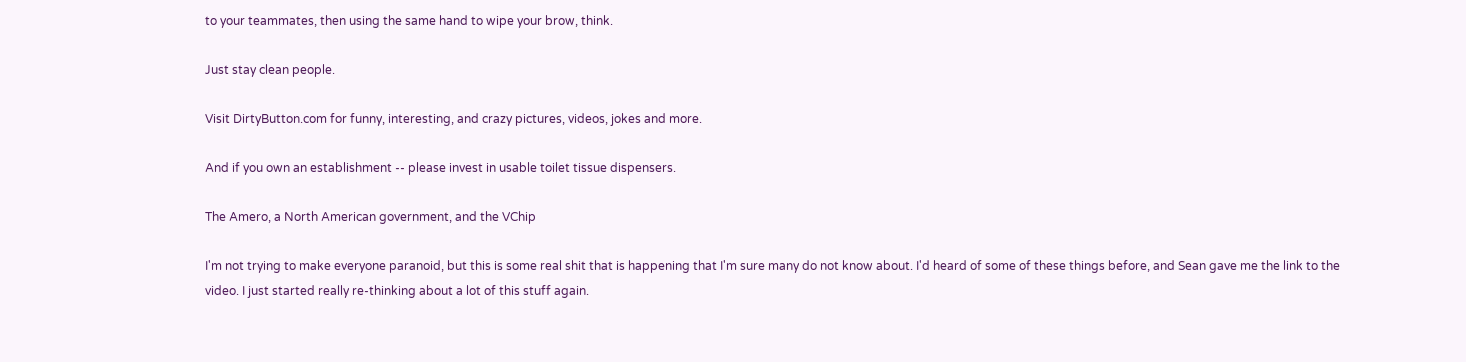to your teammates, then using the same hand to wipe your brow, think.

Just stay clean people.

Visit DirtyButton.com for funny, interesting, and crazy pictures, videos, jokes and more.

And if you own an establishment -- please invest in usable toilet tissue dispensers.

The Amero, a North American government, and the VChip

I'm not trying to make everyone paranoid, but this is some real shit that is happening that I'm sure many do not know about. I'd heard of some of these things before, and Sean gave me the link to the video. I just started really re-thinking about a lot of this stuff again.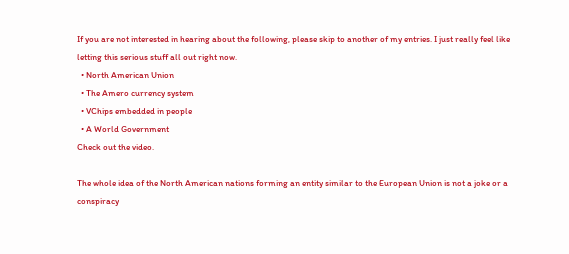If you are not interested in hearing about the following, please skip to another of my entries. I just really feel like letting this serious stuff all out right now.
  • North American Union
  • The Amero currency system
  • VChips embedded in people
  • A World Government
Check out the video.

The whole idea of the North American nations forming an entity similar to the European Union is not a joke or a conspiracy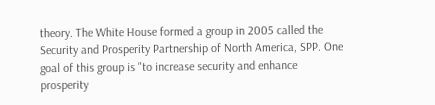theory. The White House formed a group in 2005 called the Security and Prosperity Partnership of North America, SPP. One goal of this group is "to increase security and enhance prosperity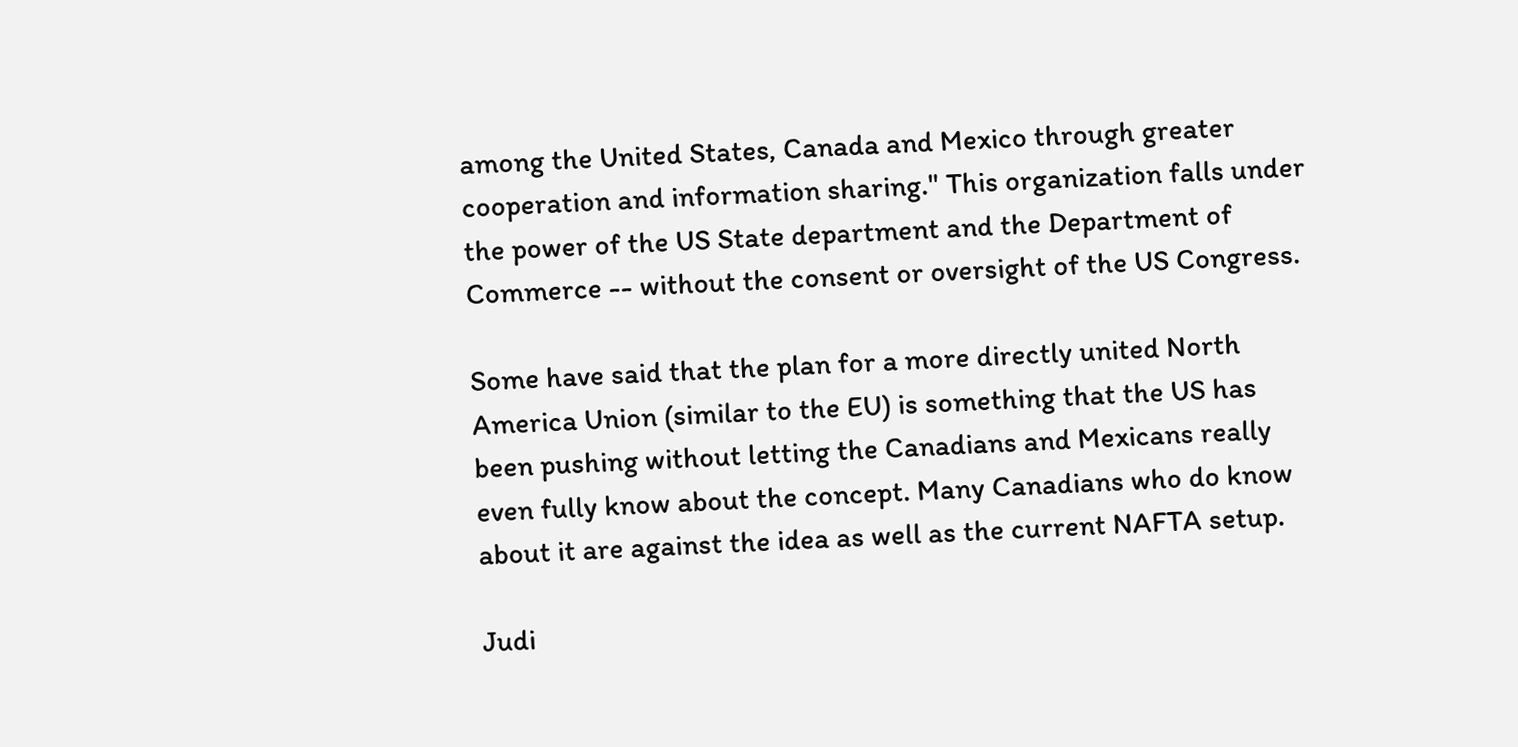among the United States, Canada and Mexico through greater cooperation and information sharing." This organization falls under the power of the US State department and the Department of Commerce -- without the consent or oversight of the US Congress.

Some have said that the plan for a more directly united North America Union (similar to the EU) is something that the US has been pushing without letting the Canadians and Mexicans really even fully know about the concept. Many Canadians who do know about it are against the idea as well as the current NAFTA setup.

Judi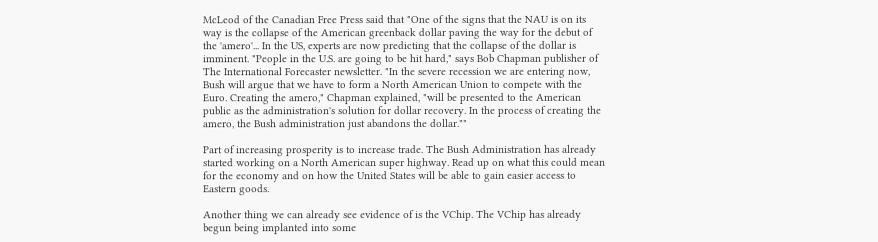McLeod of the Canadian Free Press said that "One of the signs that the NAU is on its way is the collapse of the American greenback dollar paving the way for the debut of the 'amero'... In the US, experts are now predicting that the collapse of the dollar is imminent. "People in the U.S. are going to be hit hard," says Bob Chapman publisher of The International Forecaster newsletter. "In the severe recession we are entering now, Bush will argue that we have to form a North American Union to compete with the Euro. Creating the amero," Chapman explained, "will be presented to the American public as the administration's solution for dollar recovery. In the process of creating the amero, the Bush administration just abandons the dollar.""

Part of increasing prosperity is to increase trade. The Bush Administration has already started working on a North American super highway. Read up on what this could mean for the economy and on how the United States will be able to gain easier access to Eastern goods.

Another thing we can already see evidence of is the VChip. The VChip has already begun being implanted into some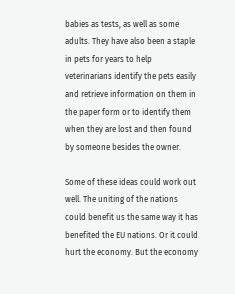babies as tests, as well as some adults. They have also been a staple in pets for years to help veterinarians identify the pets easily and retrieve information on them in the paper form or to identify them when they are lost and then found by someone besides the owner.

Some of these ideas could work out well. The uniting of the nations could benefit us the same way it has benefited the EU nations. Or it could hurt the economy. But the economy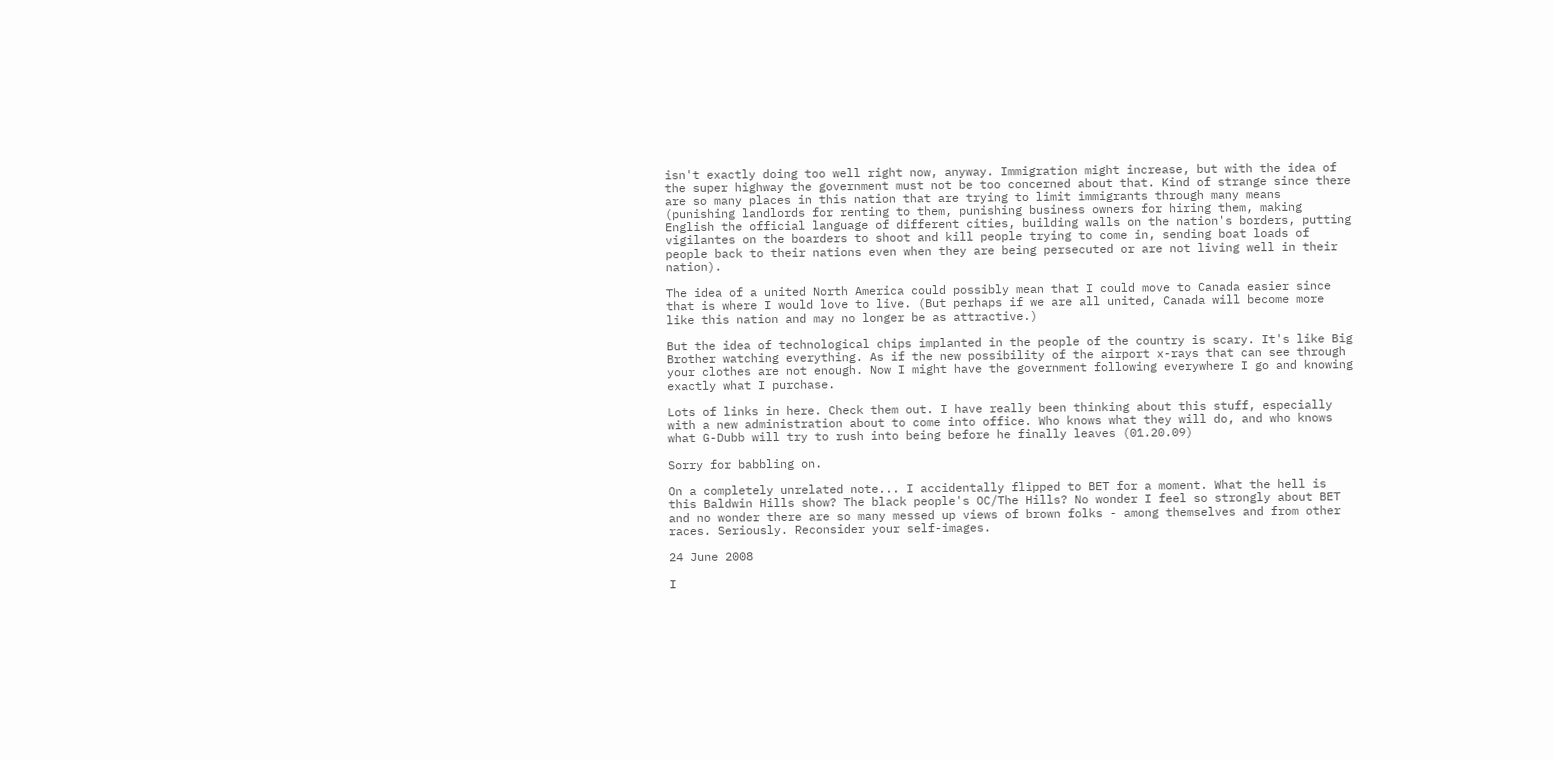isn't exactly doing too well right now, anyway. Immigration might increase, but with the idea of the super highway the government must not be too concerned about that. Kind of strange since there are so many places in this nation that are trying to limit immigrants through many means (punishing landlords for renting to them, punishing business owners for hiring them, making English the official language of different cities, building walls on the nation's borders, putting vigilantes on the boarders to shoot and kill people trying to come in, sending boat loads of people back to their nations even when they are being persecuted or are not living well in their nation).

The idea of a united North America could possibly mean that I could move to Canada easier since that is where I would love to live. (But perhaps if we are all united, Canada will become more like this nation and may no longer be as attractive.)

But the idea of technological chips implanted in the people of the country is scary. It's like Big Brother watching everything. As if the new possibility of the airport x-rays that can see through your clothes are not enough. Now I might have the government following everywhere I go and knowing exactly what I purchase.

Lots of links in here. Check them out. I have really been thinking about this stuff, especially with a new administration about to come into office. Who knows what they will do, and who knows what G-Dubb will try to rush into being before he finally leaves (01.20.09)

Sorry for babbling on.

On a completely unrelated note... I accidentally flipped to BET for a moment. What the hell is this Baldwin Hills show? The black people's OC/The Hills? No wonder I feel so strongly about BET and no wonder there are so many messed up views of brown folks - among themselves and from other races. Seriously. Reconsider your self-images.

24 June 2008

I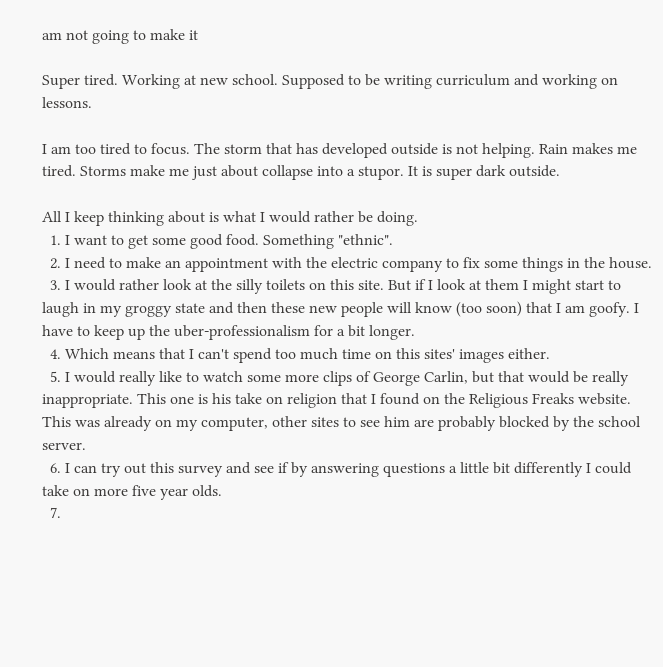am not going to make it

Super tired. Working at new school. Supposed to be writing curriculum and working on lessons.

I am too tired to focus. The storm that has developed outside is not helping. Rain makes me tired. Storms make me just about collapse into a stupor. It is super dark outside.

All I keep thinking about is what I would rather be doing.
  1. I want to get some good food. Something "ethnic".
  2. I need to make an appointment with the electric company to fix some things in the house.
  3. I would rather look at the silly toilets on this site. But if I look at them I might start to laugh in my groggy state and then these new people will know (too soon) that I am goofy. I have to keep up the uber-professionalism for a bit longer.
  4. Which means that I can't spend too much time on this sites' images either.
  5. I would really like to watch some more clips of George Carlin, but that would be really inappropriate. This one is his take on religion that I found on the Religious Freaks website. This was already on my computer, other sites to see him are probably blocked by the school server.
  6. I can try out this survey and see if by answering questions a little bit differently I could take on more five year olds.
  7.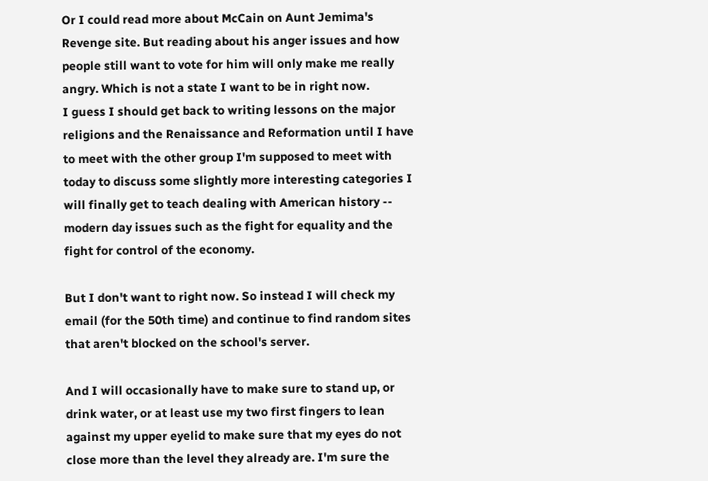Or I could read more about McCain on Aunt Jemima's Revenge site. But reading about his anger issues and how people still want to vote for him will only make me really angry. Which is not a state I want to be in right now.
I guess I should get back to writing lessons on the major religions and the Renaissance and Reformation until I have to meet with the other group I'm supposed to meet with today to discuss some slightly more interesting categories I will finally get to teach dealing with American history -- modern day issues such as the fight for equality and the fight for control of the economy.

But I don't want to right now. So instead I will check my email (for the 50th time) and continue to find random sites that aren't blocked on the school's server.

And I will occasionally have to make sure to stand up, or drink water, or at least use my two first fingers to lean against my upper eyelid to make sure that my eyes do not close more than the level they already are. I'm sure the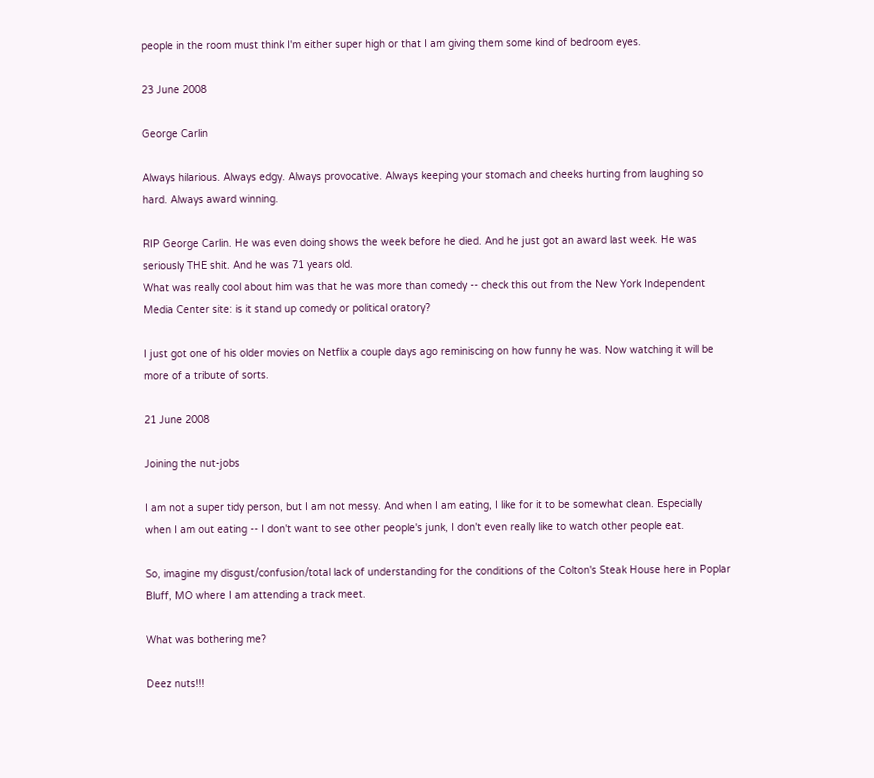people in the room must think I'm either super high or that I am giving them some kind of bedroom eyes.

23 June 2008

George Carlin

Always hilarious. Always edgy. Always provocative. Always keeping your stomach and cheeks hurting from laughing so hard. Always award winning.

RIP George Carlin. He was even doing shows the week before he died. And he just got an award last week. He was seriously THE shit. And he was 71 years old.
What was really cool about him was that he was more than comedy -- check this out from the New York Independent Media Center site: is it stand up comedy or political oratory?

I just got one of his older movies on Netflix a couple days ago reminiscing on how funny he was. Now watching it will be more of a tribute of sorts.

21 June 2008

Joining the nut-jobs

I am not a super tidy person, but I am not messy. And when I am eating, I like for it to be somewhat clean. Especially when I am out eating -- I don't want to see other people's junk, I don't even really like to watch other people eat.

So, imagine my disgust/confusion/total lack of understanding for the conditions of the Colton's Steak House here in Poplar Bluff, MO where I am attending a track meet.

What was bothering me?

Deez nuts!!!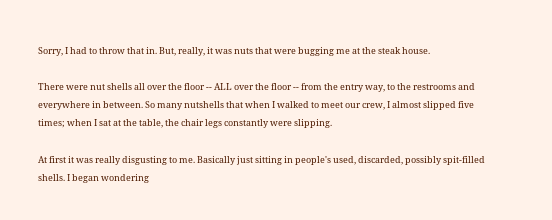Sorry, I had to throw that in. But, really, it was nuts that were bugging me at the steak house.

There were nut shells all over the floor -- ALL over the floor -- from the entry way, to the restrooms and everywhere in between. So many nutshells that when I walked to meet our crew, I almost slipped five times; when I sat at the table, the chair legs constantly were slipping.

At first it was really disgusting to me. Basically just sitting in people's used, discarded, possibly spit-filled shells. I began wondering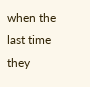when the last time they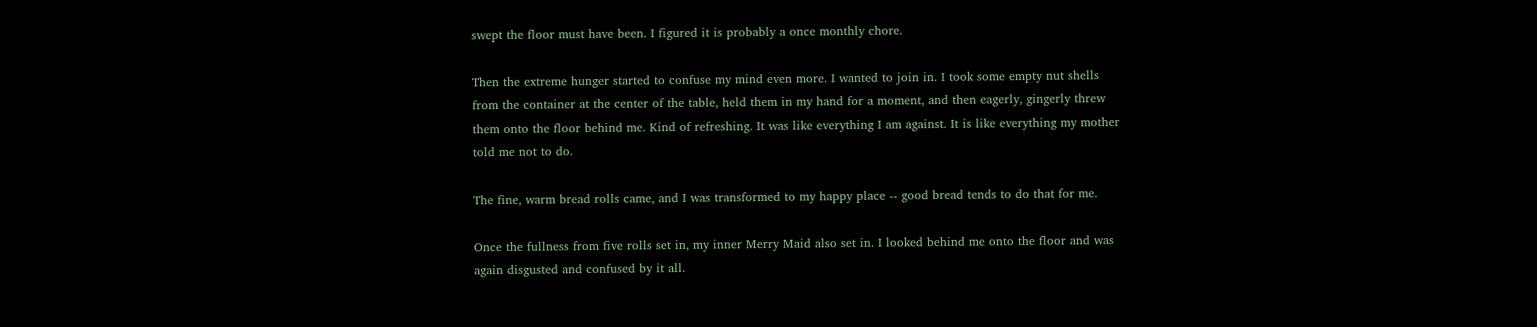swept the floor must have been. I figured it is probably a once monthly chore.

Then the extreme hunger started to confuse my mind even more. I wanted to join in. I took some empty nut shells from the container at the center of the table, held them in my hand for a moment, and then eagerly, gingerly threw them onto the floor behind me. Kind of refreshing. It was like everything I am against. It is like everything my mother told me not to do.

The fine, warm bread rolls came, and I was transformed to my happy place -- good bread tends to do that for me.

Once the fullness from five rolls set in, my inner Merry Maid also set in. I looked behind me onto the floor and was again disgusted and confused by it all.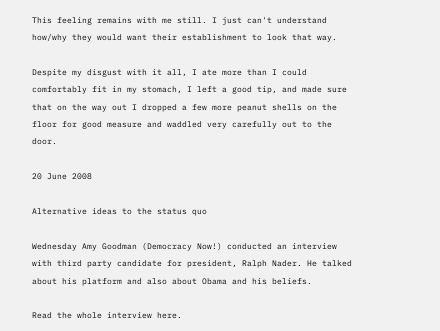This feeling remains with me still. I just can't understand how/why they would want their establishment to look that way.

Despite my disgust with it all, I ate more than I could comfortably fit in my stomach, I left a good tip, and made sure that on the way out I dropped a few more peanut shells on the floor for good measure and waddled very carefully out to the door.

20 June 2008

Alternative ideas to the status quo

Wednesday Amy Goodman (Democracy Now!) conducted an interview with third party candidate for president, Ralph Nader. He talked about his platform and also about Obama and his beliefs.

Read the whole interview here.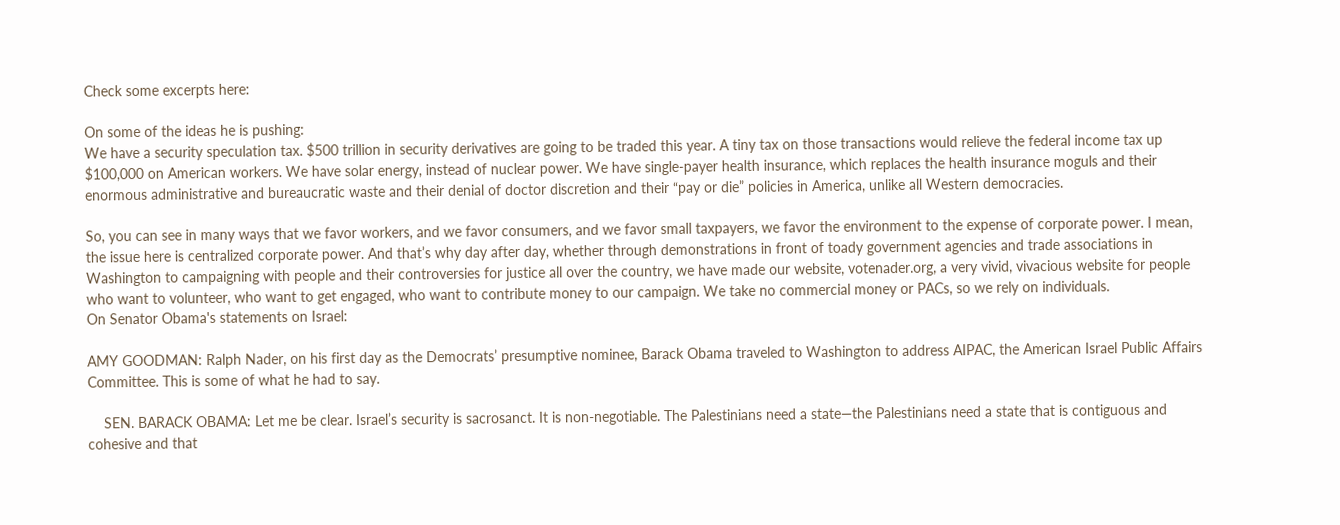Check some excerpts here:

On some of the ideas he is pushing:
We have a security speculation tax. $500 trillion in security derivatives are going to be traded this year. A tiny tax on those transactions would relieve the federal income tax up $100,000 on American workers. We have solar energy, instead of nuclear power. We have single-payer health insurance, which replaces the health insurance moguls and their enormous administrative and bureaucratic waste and their denial of doctor discretion and their “pay or die” policies in America, unlike all Western democracies.

So, you can see in many ways that we favor workers, and we favor consumers, and we favor small taxpayers, we favor the environment to the expense of corporate power. I mean, the issue here is centralized corporate power. And that’s why day after day, whether through demonstrations in front of toady government agencies and trade associations in Washington to campaigning with people and their controversies for justice all over the country, we have made our website, votenader.org, a very vivid, vivacious website for people who want to volunteer, who want to get engaged, who want to contribute money to our campaign. We take no commercial money or PACs, so we rely on individuals.
On Senator Obama's statements on Israel:

AMY GOODMAN: Ralph Nader, on his first day as the Democrats’ presumptive nominee, Barack Obama traveled to Washington to address AIPAC, the American Israel Public Affairs Committee. This is some of what he had to say.

    SEN. BARACK OBAMA: Let me be clear. Israel’s security is sacrosanct. It is non-negotiable. The Palestinians need a state—the Palestinians need a state that is contiguous and cohesive and that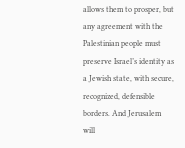allows them to prosper, but any agreement with the Palestinian people must preserve Israel’s identity as a Jewish state, with secure, recognized, defensible borders. And Jerusalem will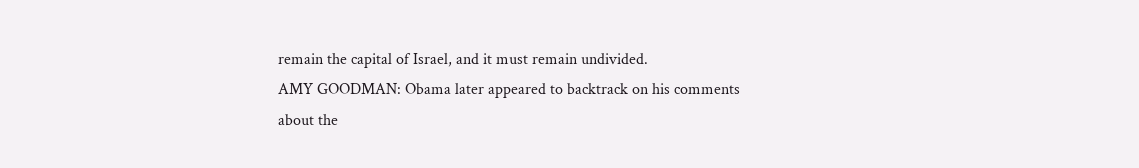remain the capital of Israel, and it must remain undivided.
AMY GOODMAN: Obama later appeared to backtrack on his comments about the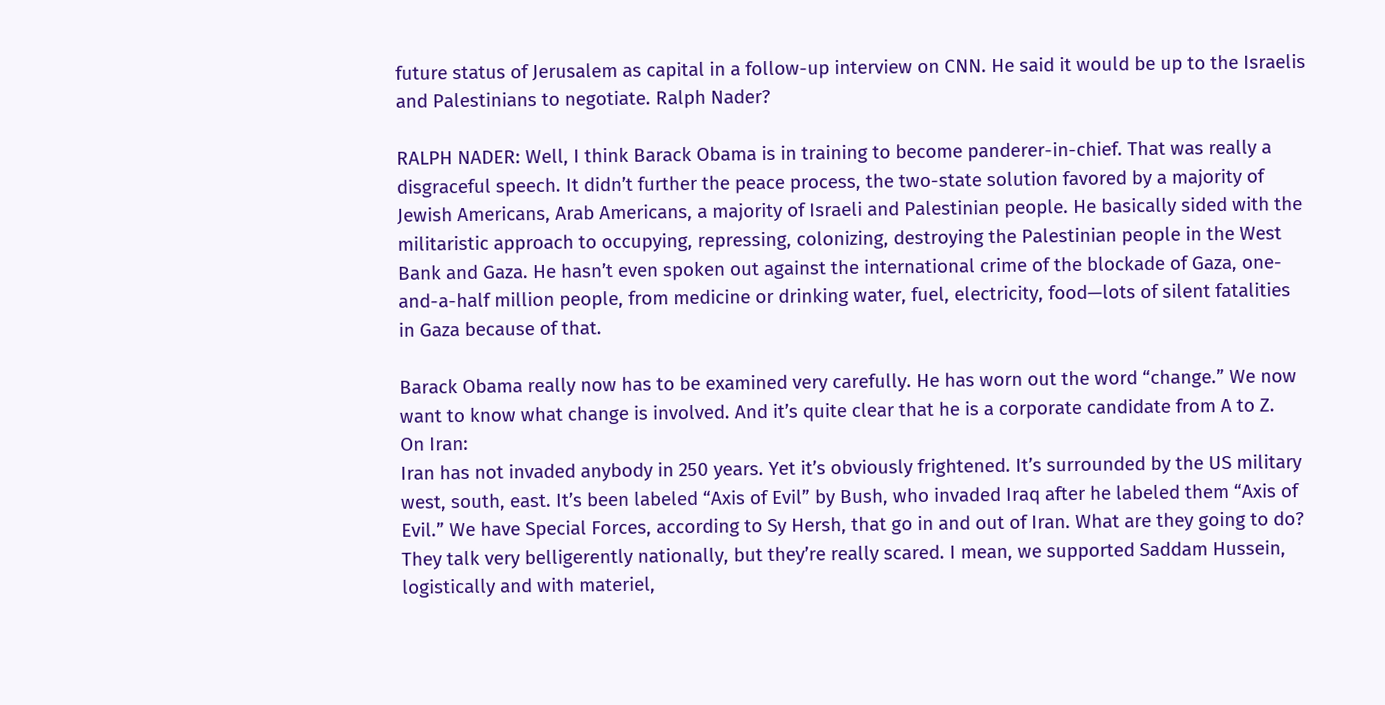future status of Jerusalem as capital in a follow-up interview on CNN. He said it would be up to the Israelis and Palestinians to negotiate. Ralph Nader?

RALPH NADER: Well, I think Barack Obama is in training to become panderer-in-chief. That was really a disgraceful speech. It didn’t further the peace process, the two-state solution favored by a majority of Jewish Americans, Arab Americans, a majority of Israeli and Palestinian people. He basically sided with the militaristic approach to occupying, repressing, colonizing, destroying the Palestinian people in the West Bank and Gaza. He hasn’t even spoken out against the international crime of the blockade of Gaza, one-and-a-half million people, from medicine or drinking water, fuel, electricity, food—lots of silent fatalities in Gaza because of that.

Barack Obama really now has to be examined very carefully. He has worn out the word “change.” We now want to know what change is involved. And it’s quite clear that he is a corporate candidate from A to Z.
On Iran:
Iran has not invaded anybody in 250 years. Yet it’s obviously frightened. It’s surrounded by the US military west, south, east. It’s been labeled “Axis of Evil” by Bush, who invaded Iraq after he labeled them “Axis of Evil.” We have Special Forces, according to Sy Hersh, that go in and out of Iran. What are they going to do? They talk very belligerently nationally, but they’re really scared. I mean, we supported Saddam Hussein, logistically and with materiel,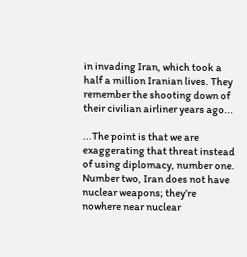in invading Iran, which took a half a million Iranian lives. They remember the shooting down of their civilian airliner years ago...

...The point is that we are exaggerating that threat instead of using diplomacy, number one. Number two, Iran does not have nuclear weapons; they’re nowhere near nuclear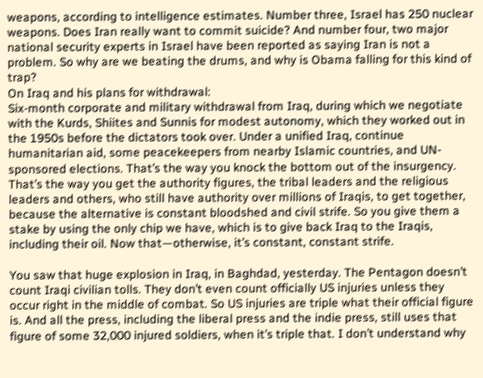weapons, according to intelligence estimates. Number three, Israel has 250 nuclear weapons. Does Iran really want to commit suicide? And number four, two major national security experts in Israel have been reported as saying Iran is not a problem. So why are we beating the drums, and why is Obama falling for this kind of trap?
On Iraq and his plans for withdrawal:
Six-month corporate and military withdrawal from Iraq, during which we negotiate with the Kurds, Shiites and Sunnis for modest autonomy, which they worked out in the 1950s before the dictators took over. Under a unified Iraq, continue humanitarian aid, some peacekeepers from nearby Islamic countries, and UN-sponsored elections. That’s the way you knock the bottom out of the insurgency. That’s the way you get the authority figures, the tribal leaders and the religious leaders and others, who still have authority over millions of Iraqis, to get together, because the alternative is constant bloodshed and civil strife. So you give them a stake by using the only chip we have, which is to give back Iraq to the Iraqis, including their oil. Now that—otherwise, it’s constant, constant strife.

You saw that huge explosion in Iraq, in Baghdad, yesterday. The Pentagon doesn’t count Iraqi civilian tolls. They don’t even count officially US injuries unless they occur right in the middle of combat. So US injuries are triple what their official figure is. And all the press, including the liberal press and the indie press, still uses that figure of some 32,000 injured soldiers, when it’s triple that. I don’t understand why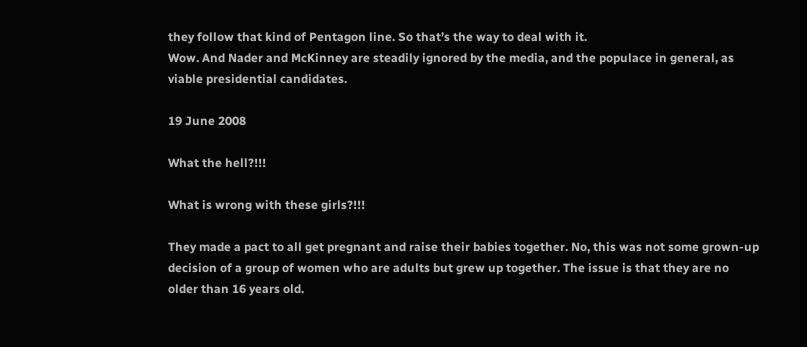they follow that kind of Pentagon line. So that’s the way to deal with it.
Wow. And Nader and McKinney are steadily ignored by the media, and the populace in general, as viable presidential candidates.

19 June 2008

What the hell?!!!

What is wrong with these girls?!!!

They made a pact to all get pregnant and raise their babies together. No, this was not some grown-up decision of a group of women who are adults but grew up together. The issue is that they are no older than 16 years old.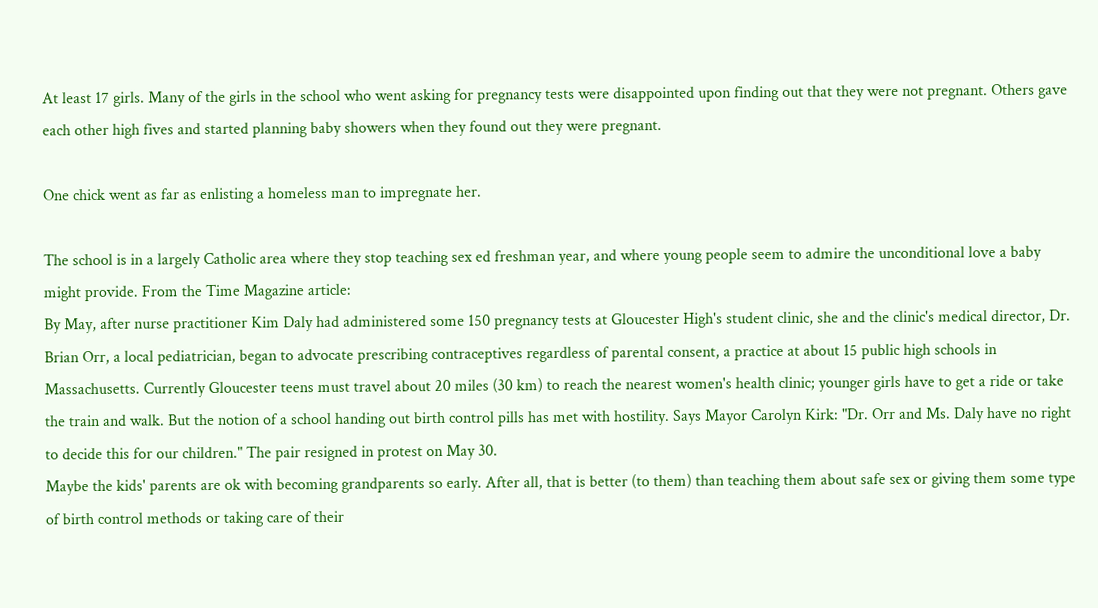At least 17 girls. Many of the girls in the school who went asking for pregnancy tests were disappointed upon finding out that they were not pregnant. Others gave each other high fives and started planning baby showers when they found out they were pregnant.

One chick went as far as enlisting a homeless man to impregnate her.

The school is in a largely Catholic area where they stop teaching sex ed freshman year, and where young people seem to admire the unconditional love a baby might provide. From the Time Magazine article:
By May, after nurse practitioner Kim Daly had administered some 150 pregnancy tests at Gloucester High's student clinic, she and the clinic's medical director, Dr. Brian Orr, a local pediatrician, began to advocate prescribing contraceptives regardless of parental consent, a practice at about 15 public high schools in Massachusetts. Currently Gloucester teens must travel about 20 miles (30 km) to reach the nearest women's health clinic; younger girls have to get a ride or take the train and walk. But the notion of a school handing out birth control pills has met with hostility. Says Mayor Carolyn Kirk: "Dr. Orr and Ms. Daly have no right to decide this for our children." The pair resigned in protest on May 30.
Maybe the kids' parents are ok with becoming grandparents so early. After all, that is better (to them) than teaching them about safe sex or giving them some type of birth control methods or taking care of their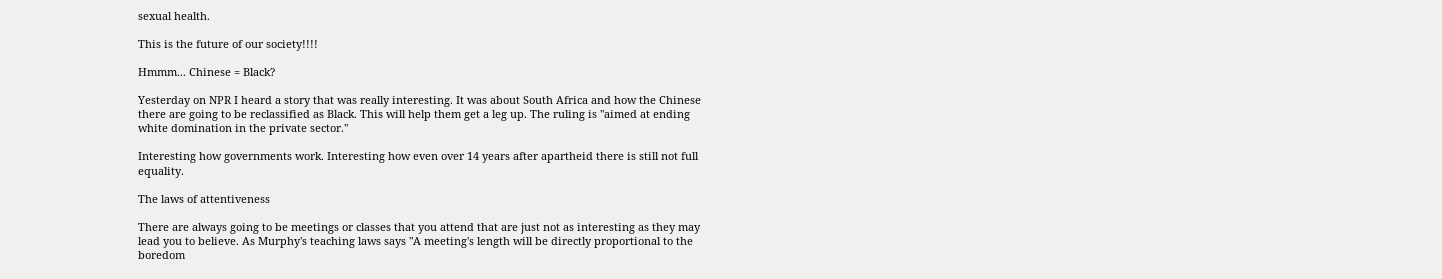sexual health.

This is the future of our society!!!!

Hmmm... Chinese = Black?

Yesterday on NPR I heard a story that was really interesting. It was about South Africa and how the Chinese there are going to be reclassified as Black. This will help them get a leg up. The ruling is "aimed at ending white domination in the private sector."

Interesting how governments work. Interesting how even over 14 years after apartheid there is still not full equality.

The laws of attentiveness

There are always going to be meetings or classes that you attend that are just not as interesting as they may lead you to believe. As Murphy's teaching laws says "A meeting's length will be directly proportional to the boredom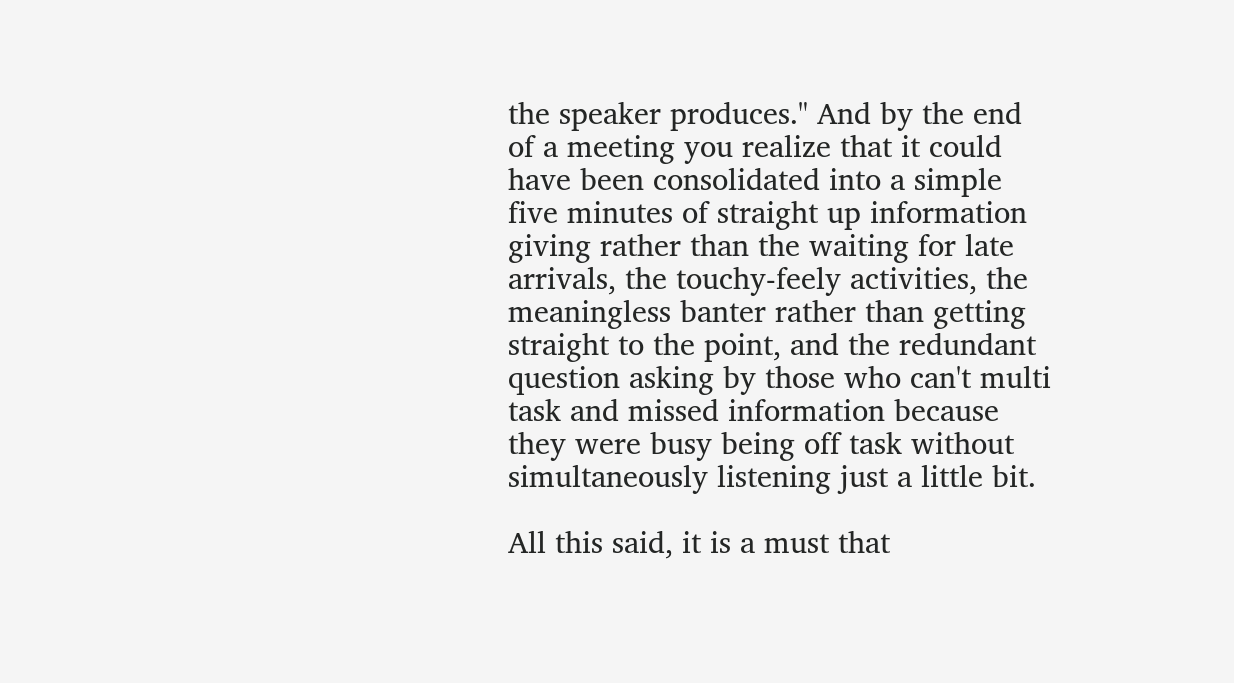the speaker produces." And by the end of a meeting you realize that it could have been consolidated into a simple five minutes of straight up information giving rather than the waiting for late arrivals, the touchy-feely activities, the meaningless banter rather than getting straight to the point, and the redundant question asking by those who can't multi task and missed information because they were busy being off task without simultaneously listening just a little bit.

All this said, it is a must that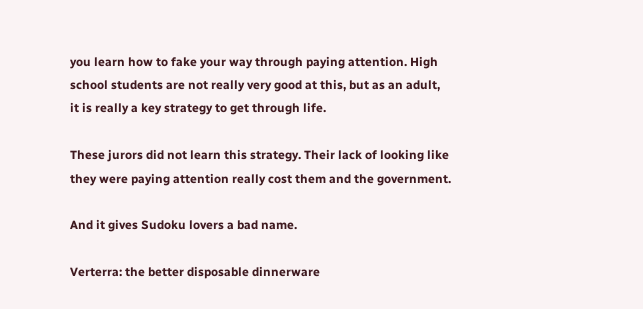you learn how to fake your way through paying attention. High school students are not really very good at this, but as an adult, it is really a key strategy to get through life.

These jurors did not learn this strategy. Their lack of looking like they were paying attention really cost them and the government.

And it gives Sudoku lovers a bad name.

Verterra: the better disposable dinnerware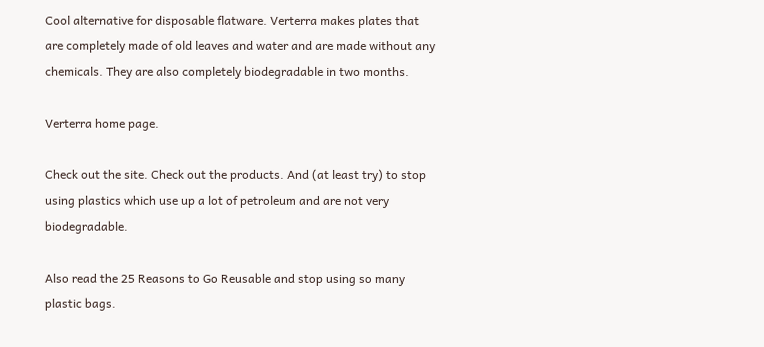Cool alternative for disposable flatware. Verterra makes plates that are completely made of old leaves and water and are made without any chemicals. They are also completely biodegradable in two months.

Verterra home page.

Check out the site. Check out the products. And (at least try) to stop using plastics which use up a lot of petroleum and are not very biodegradable.

Also read the 25 Reasons to Go Reusable and stop using so many plastic bags.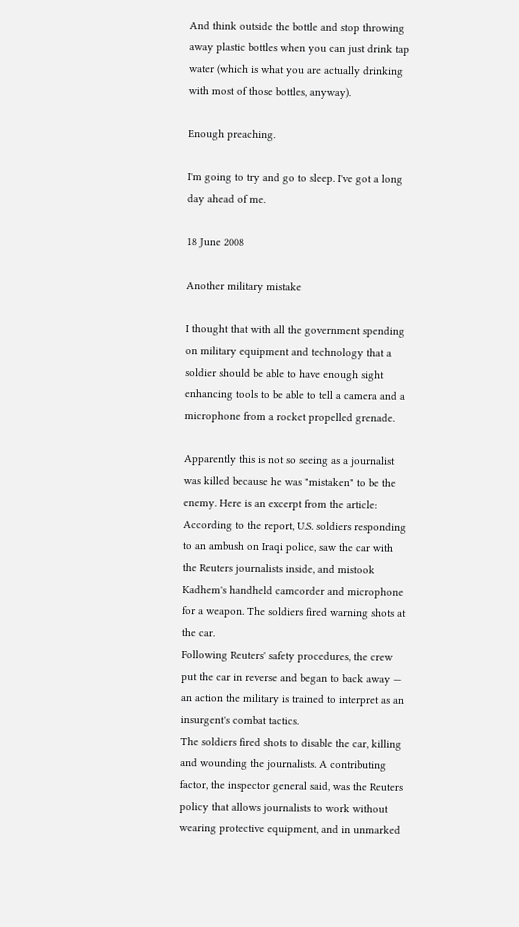And think outside the bottle and stop throwing away plastic bottles when you can just drink tap water (which is what you are actually drinking with most of those bottles, anyway).

Enough preaching.

I'm going to try and go to sleep. I've got a long day ahead of me.

18 June 2008

Another military mistake

I thought that with all the government spending on military equipment and technology that a soldier should be able to have enough sight enhancing tools to be able to tell a camera and a microphone from a rocket propelled grenade.

Apparently this is not so seeing as a journalist was killed because he was "mistaken" to be the enemy. Here is an excerpt from the article:
According to the report, U.S. soldiers responding to an ambush on Iraqi police, saw the car with the Reuters journalists inside, and mistook Kadhem's handheld camcorder and microphone for a weapon. The soldiers fired warning shots at the car.
Following Reuters' safety procedures, the crew put the car in reverse and began to back away — an action the military is trained to interpret as an insurgent's combat tactics.
The soldiers fired shots to disable the car, killing and wounding the journalists. A contributing factor, the inspector general said, was the Reuters policy that allows journalists to work without wearing protective equipment, and in unmarked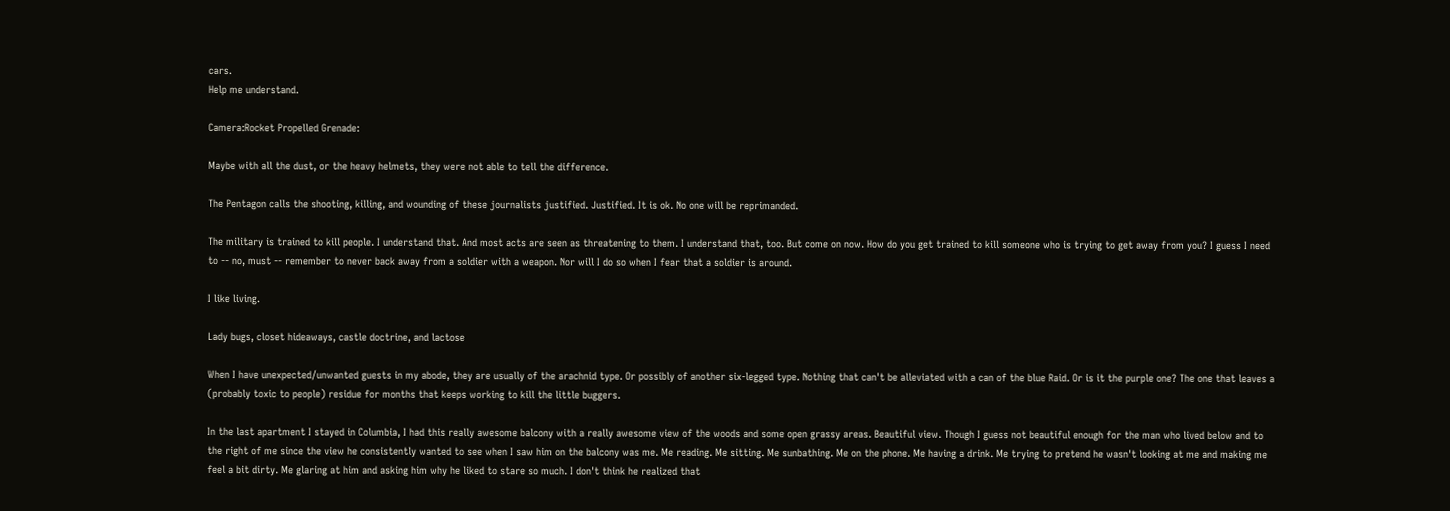cars.
Help me understand.

Camera:Rocket Propelled Grenade:

Maybe with all the dust, or the heavy helmets, they were not able to tell the difference.

The Pentagon calls the shooting, killing, and wounding of these journalists justified. Justified. It is ok. No one will be reprimanded.

The military is trained to kill people. I understand that. And most acts are seen as threatening to them. I understand that, too. But come on now. How do you get trained to kill someone who is trying to get away from you? I guess I need to -- no, must -- remember to never back away from a soldier with a weapon. Nor will I do so when I fear that a soldier is around.

I like living.

Lady bugs, closet hideaways, castle doctrine, and lactose

When I have unexpected/unwanted guests in my abode, they are usually of the arachnid type. Or possibly of another six-legged type. Nothing that can't be alleviated with a can of the blue Raid. Or is it the purple one? The one that leaves a (probably toxic to people) residue for months that keeps working to kill the little buggers.

In the last apartment I stayed in Columbia, I had this really awesome balcony with a really awesome view of the woods and some open grassy areas. Beautiful view. Though I guess not beautiful enough for the man who lived below and to the right of me since the view he consistently wanted to see when I saw him on the balcony was me. Me reading. Me sitting. Me sunbathing. Me on the phone. Me having a drink. Me trying to pretend he wasn't looking at me and making me feel a bit dirty. Me glaring at him and asking him why he liked to stare so much. I don't think he realized that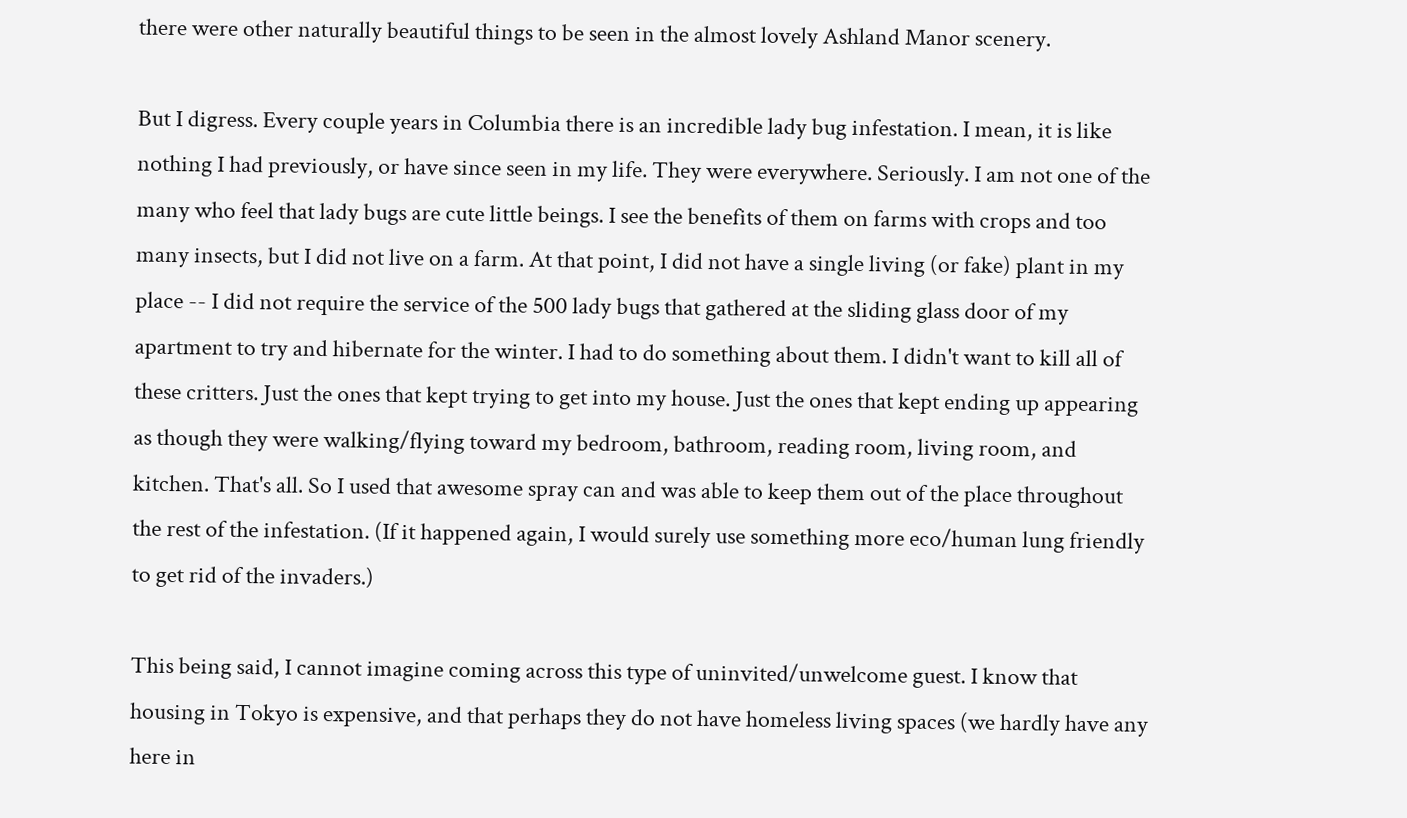there were other naturally beautiful things to be seen in the almost lovely Ashland Manor scenery.

But I digress. Every couple years in Columbia there is an incredible lady bug infestation. I mean, it is like nothing I had previously, or have since seen in my life. They were everywhere. Seriously. I am not one of the many who feel that lady bugs are cute little beings. I see the benefits of them on farms with crops and too many insects, but I did not live on a farm. At that point, I did not have a single living (or fake) plant in my place -- I did not require the service of the 500 lady bugs that gathered at the sliding glass door of my apartment to try and hibernate for the winter. I had to do something about them. I didn't want to kill all of these critters. Just the ones that kept trying to get into my house. Just the ones that kept ending up appearing as though they were walking/flying toward my bedroom, bathroom, reading room, living room, and kitchen. That's all. So I used that awesome spray can and was able to keep them out of the place throughout the rest of the infestation. (If it happened again, I would surely use something more eco/human lung friendly to get rid of the invaders.)

This being said, I cannot imagine coming across this type of uninvited/unwelcome guest. I know that housing in Tokyo is expensive, and that perhaps they do not have homeless living spaces (we hardly have any here in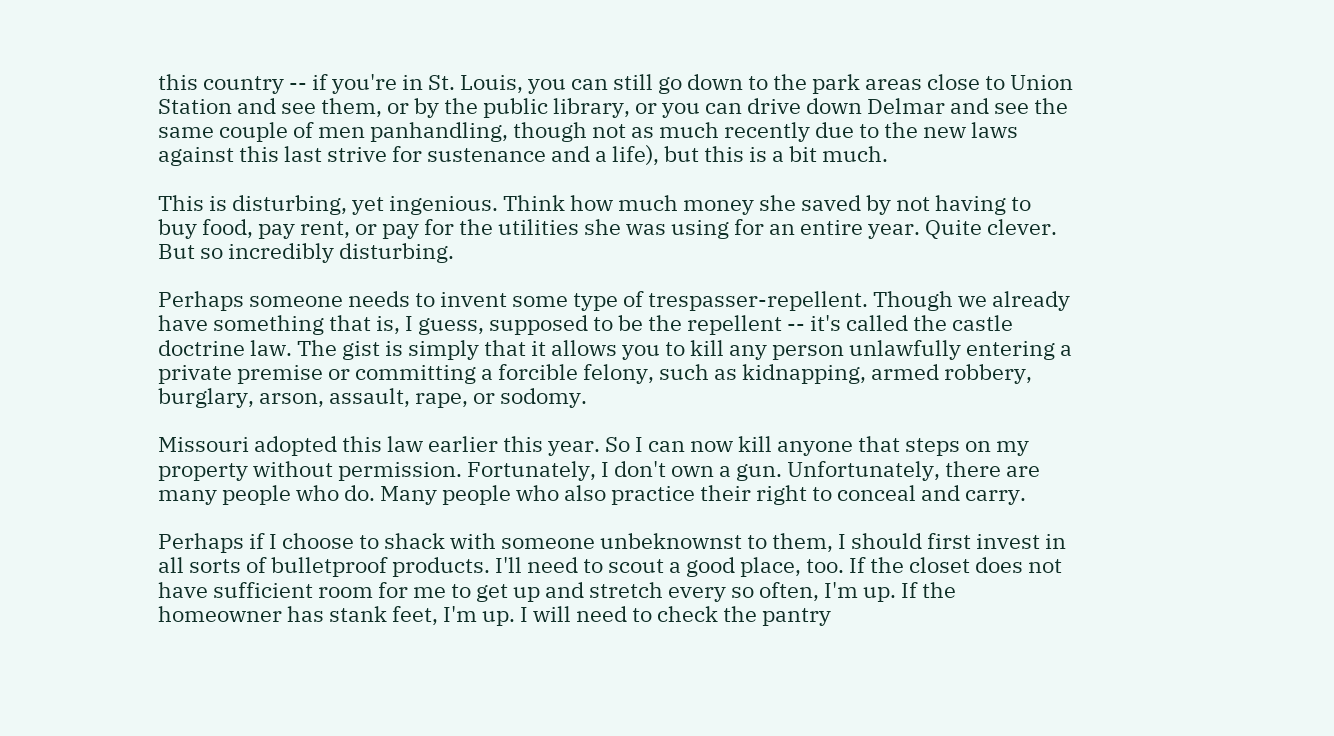this country -- if you're in St. Louis, you can still go down to the park areas close to Union Station and see them, or by the public library, or you can drive down Delmar and see the same couple of men panhandling, though not as much recently due to the new laws against this last strive for sustenance and a life), but this is a bit much.

This is disturbing, yet ingenious. Think how much money she saved by not having to buy food, pay rent, or pay for the utilities she was using for an entire year. Quite clever. But so incredibly disturbing.

Perhaps someone needs to invent some type of trespasser-repellent. Though we already have something that is, I guess, supposed to be the repellent -- it's called the castle doctrine law. The gist is simply that it allows you to kill any person unlawfully entering a private premise or committing a forcible felony, such as kidnapping, armed robbery, burglary, arson, assault, rape, or sodomy.

Missouri adopted this law earlier this year. So I can now kill anyone that steps on my property without permission. Fortunately, I don't own a gun. Unfortunately, there are many people who do. Many people who also practice their right to conceal and carry.

Perhaps if I choose to shack with someone unbeknownst to them, I should first invest in all sorts of bulletproof products. I'll need to scout a good place, too. If the closet does not have sufficient room for me to get up and stretch every so often, I'm up. If the homeowner has stank feet, I'm up. I will need to check the pantry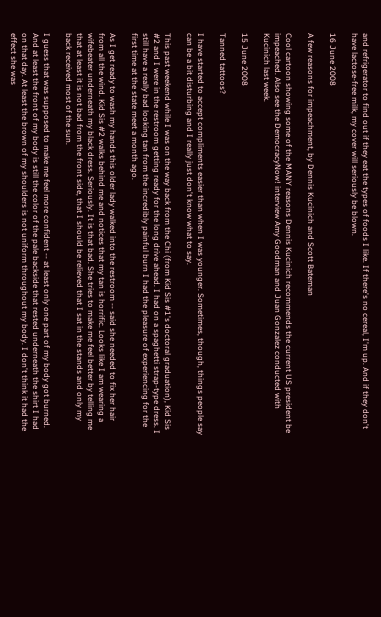and refrigerator to find out if they eat the types of foods I like. If there's no cereal, I'm up. And if they don't have lactose-free milk, my cover will seriously be blown.

16 June 2008

A few reasons for impeachment, by Dennis Kucinich and Scott Bateman

Cool cartoon showing some of the MANY reasons Dennis Kucinich recommends the current US president be impeached. Also see the DemocracyNow! interview Amy Goodman and Juan Gonzalez conducted with Kucinich last week.

15 June 2008

Tanned tattoos?

I have started to accept compliments easier than when I was younger. Sometimes, though, things people say can be a bit disturbing and I really just don't know what to say.

This past weekend while I was on the way back from the Chi (from Kid Sis #1's doctoral graduation), Kid Sis #2 and I were in the restroom getting ready for the long drive ahead. I had on a spaghetti strap-type dress. I still have a really bad looking tan from the incredibly painful burn I had the pleasure of experiencing for the first time at the state meet a month ago.

As I get ready to wash my hands this older lady walked into the restroom -- said she needed to fix her hair from all the wind. Kid Sis #2 walks behind me and notices that my tan is horrific. Looks like I am wearing a wifebeater underneath my black dress. Seriously. It is that bad. She tries to make me feel better by telling me that at least it is not bad from the front side, that I should be relieved that I sat in the stands and only my back received most of the sun.

I guess that was supposed to make me feel more confident -- at least only one part of my body got burned. And at least the front of my body is still the color of the pale backside that rested underneath the shirt I had on that day. At least the brown of my shoulders is not uniform throughout my body. I don't think it had the effect she was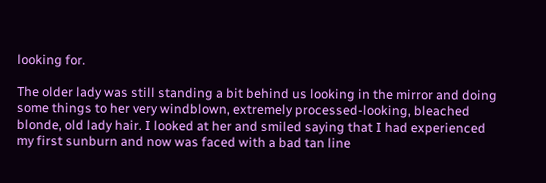looking for.

The older lady was still standing a bit behind us looking in the mirror and doing some things to her very windblown, extremely processed-looking, bleached blonde, old lady hair. I looked at her and smiled saying that I had experienced my first sunburn and now was faced with a bad tan line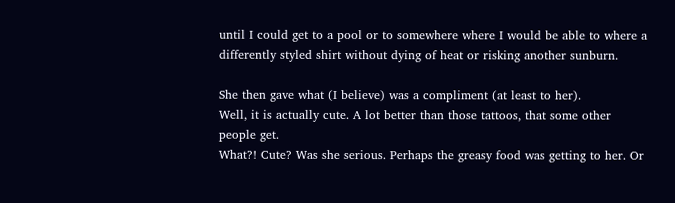until I could get to a pool or to somewhere where I would be able to where a differently styled shirt without dying of heat or risking another sunburn.

She then gave what (I believe) was a compliment (at least to her).
Well, it is actually cute. A lot better than those tattoos, that some other people get.
What?! Cute? Was she serious. Perhaps the greasy food was getting to her. Or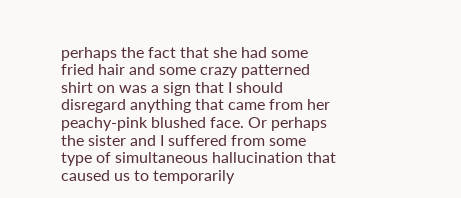perhaps the fact that she had some fried hair and some crazy patterned shirt on was a sign that I should disregard anything that came from her peachy-pink blushed face. Or perhaps the sister and I suffered from some type of simultaneous hallucination that caused us to temporarily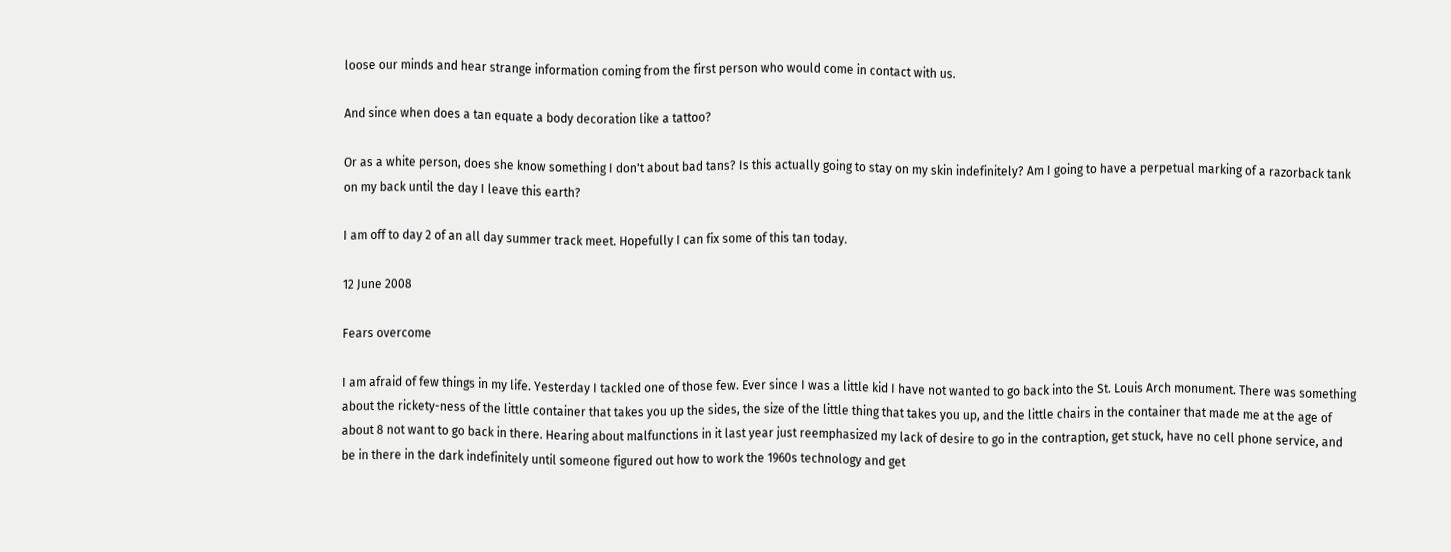loose our minds and hear strange information coming from the first person who would come in contact with us.

And since when does a tan equate a body decoration like a tattoo?

Or as a white person, does she know something I don't about bad tans? Is this actually going to stay on my skin indefinitely? Am I going to have a perpetual marking of a razorback tank on my back until the day I leave this earth?

I am off to day 2 of an all day summer track meet. Hopefully I can fix some of this tan today.

12 June 2008

Fears overcome

I am afraid of few things in my life. Yesterday I tackled one of those few. Ever since I was a little kid I have not wanted to go back into the St. Louis Arch monument. There was something about the rickety-ness of the little container that takes you up the sides, the size of the little thing that takes you up, and the little chairs in the container that made me at the age of about 8 not want to go back in there. Hearing about malfunctions in it last year just reemphasized my lack of desire to go in the contraption, get stuck, have no cell phone service, and be in there in the dark indefinitely until someone figured out how to work the 1960s technology and get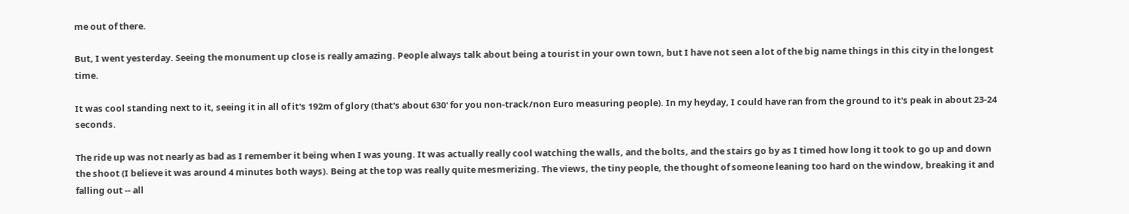me out of there.

But, I went yesterday. Seeing the monument up close is really amazing. People always talk about being a tourist in your own town, but I have not seen a lot of the big name things in this city in the longest time.

It was cool standing next to it, seeing it in all of it's 192m of glory (that's about 630' for you non-track/non Euro measuring people). In my heyday, I could have ran from the ground to it's peak in about 23-24 seconds.

The ride up was not nearly as bad as I remember it being when I was young. It was actually really cool watching the walls, and the bolts, and the stairs go by as I timed how long it took to go up and down the shoot (I believe it was around 4 minutes both ways). Being at the top was really quite mesmerizing. The views, the tiny people, the thought of someone leaning too hard on the window, breaking it and falling out -- all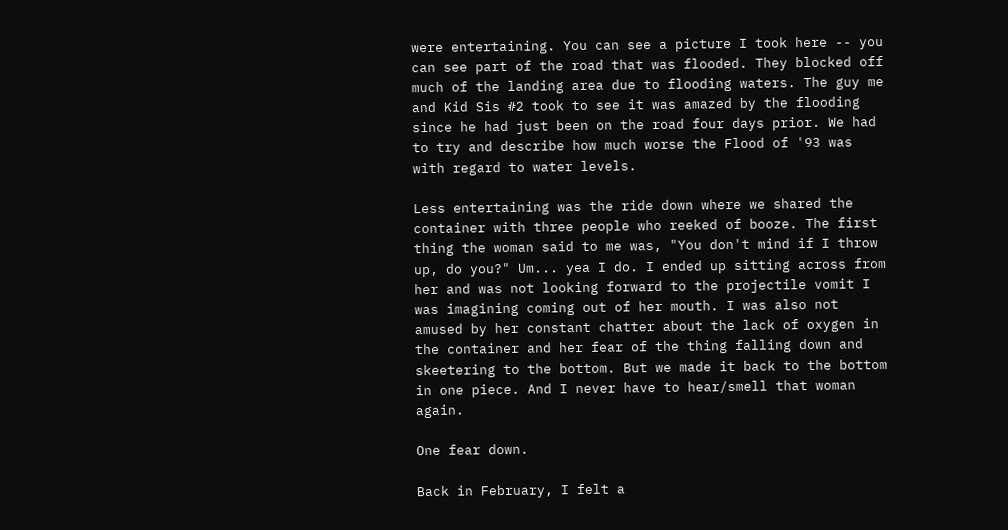were entertaining. You can see a picture I took here -- you can see part of the road that was flooded. They blocked off much of the landing area due to flooding waters. The guy me and Kid Sis #2 took to see it was amazed by the flooding since he had just been on the road four days prior. We had to try and describe how much worse the Flood of '93 was with regard to water levels.

Less entertaining was the ride down where we shared the container with three people who reeked of booze. The first thing the woman said to me was, "You don't mind if I throw up, do you?" Um... yea I do. I ended up sitting across from her and was not looking forward to the projectile vomit I was imagining coming out of her mouth. I was also not amused by her constant chatter about the lack of oxygen in the container and her fear of the thing falling down and skeetering to the bottom. But we made it back to the bottom in one piece. And I never have to hear/smell that woman again.

One fear down.

Back in February, I felt a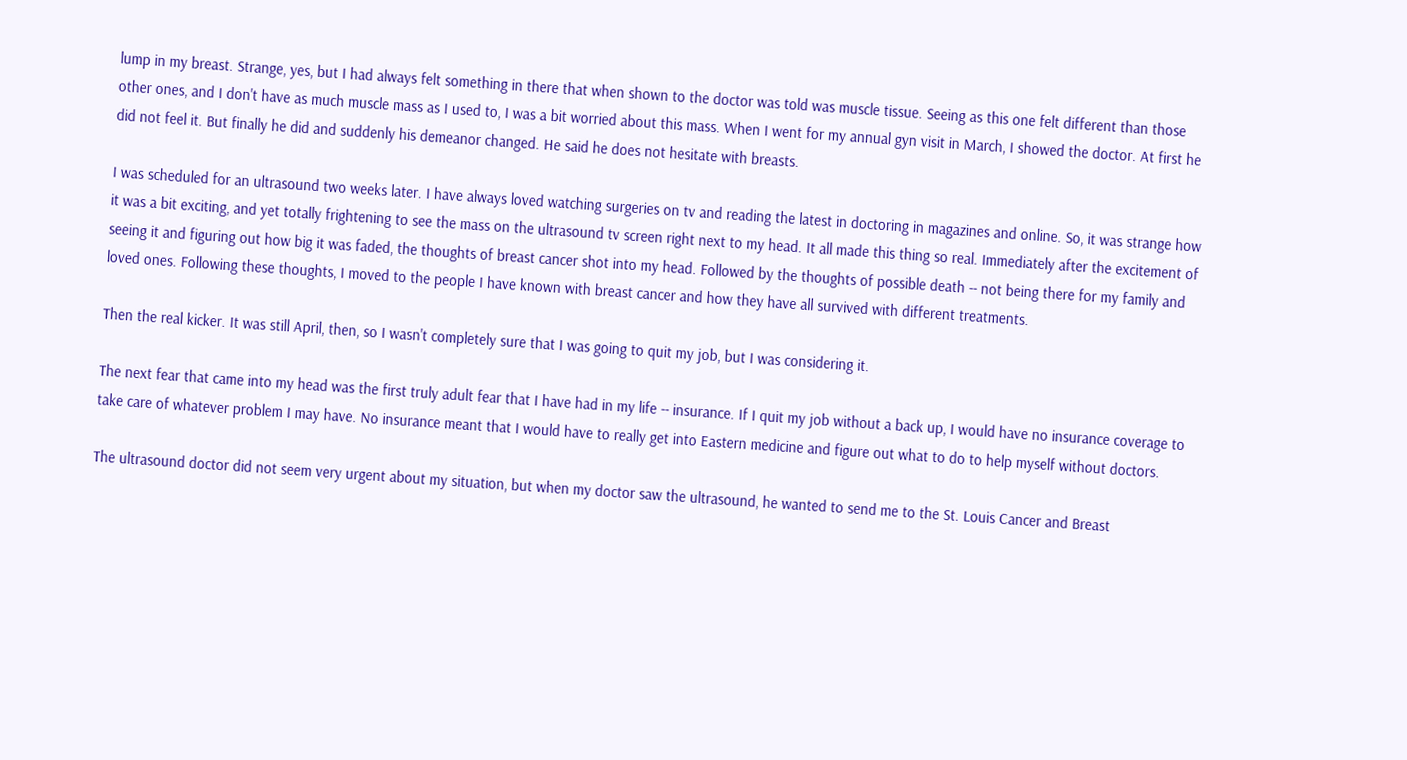lump in my breast. Strange, yes, but I had always felt something in there that when shown to the doctor was told was muscle tissue. Seeing as this one felt different than those other ones, and I don't have as much muscle mass as I used to, I was a bit worried about this mass. When I went for my annual gyn visit in March, I showed the doctor. At first he did not feel it. But finally he did and suddenly his demeanor changed. He said he does not hesitate with breasts.

I was scheduled for an ultrasound two weeks later. I have always loved watching surgeries on tv and reading the latest in doctoring in magazines and online. So, it was strange how it was a bit exciting, and yet totally frightening to see the mass on the ultrasound tv screen right next to my head. It all made this thing so real. Immediately after the excitement of seeing it and figuring out how big it was faded, the thoughts of breast cancer shot into my head. Followed by the thoughts of possible death -- not being there for my family and loved ones. Following these thoughts, I moved to the people I have known with breast cancer and how they have all survived with different treatments.

Then the real kicker. It was still April, then, so I wasn't completely sure that I was going to quit my job, but I was considering it.

The next fear that came into my head was the first truly adult fear that I have had in my life -- insurance. If I quit my job without a back up, I would have no insurance coverage to take care of whatever problem I may have. No insurance meant that I would have to really get into Eastern medicine and figure out what to do to help myself without doctors.

The ultrasound doctor did not seem very urgent about my situation, but when my doctor saw the ultrasound, he wanted to send me to the St. Louis Cancer and Breast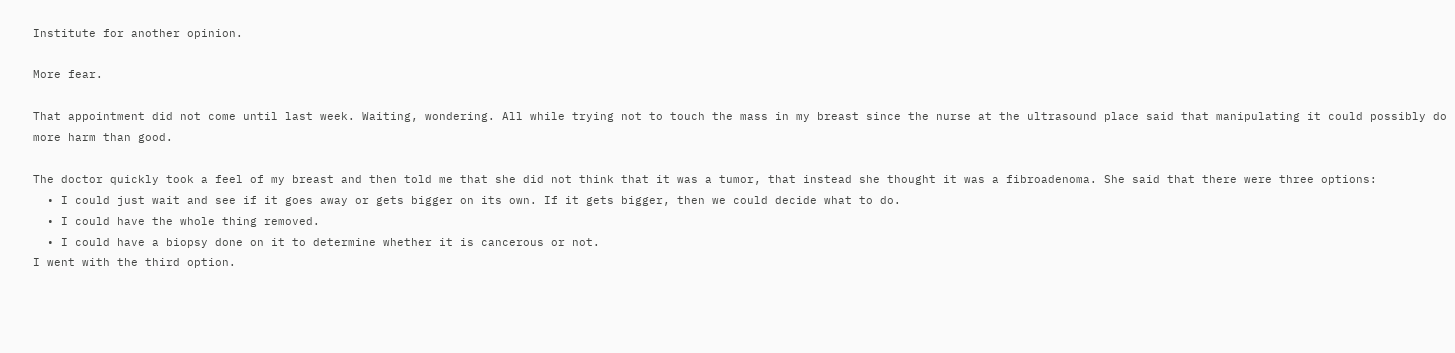Institute for another opinion.

More fear.

That appointment did not come until last week. Waiting, wondering. All while trying not to touch the mass in my breast since the nurse at the ultrasound place said that manipulating it could possibly do more harm than good.

The doctor quickly took a feel of my breast and then told me that she did not think that it was a tumor, that instead she thought it was a fibroadenoma. She said that there were three options:
  • I could just wait and see if it goes away or gets bigger on its own. If it gets bigger, then we could decide what to do.
  • I could have the whole thing removed.
  • I could have a biopsy done on it to determine whether it is cancerous or not.
I went with the third option.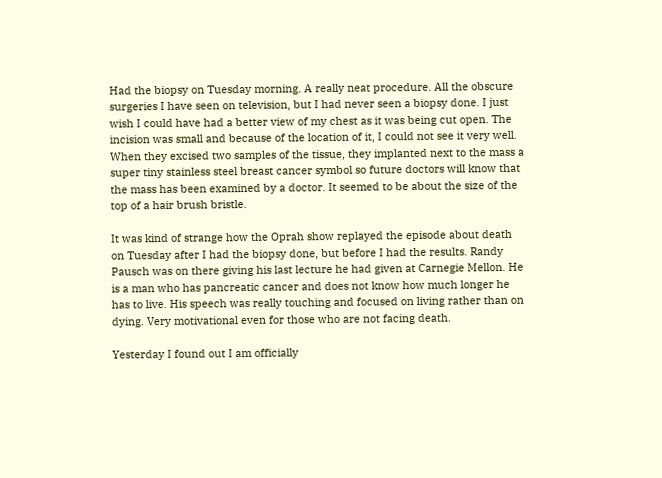Had the biopsy on Tuesday morning. A really neat procedure. All the obscure surgeries I have seen on television, but I had never seen a biopsy done. I just wish I could have had a better view of my chest as it was being cut open. The incision was small and because of the location of it, I could not see it very well. When they excised two samples of the tissue, they implanted next to the mass a super tiny stainless steel breast cancer symbol so future doctors will know that the mass has been examined by a doctor. It seemed to be about the size of the top of a hair brush bristle.

It was kind of strange how the Oprah show replayed the episode about death on Tuesday after I had the biopsy done, but before I had the results. Randy Pausch was on there giving his last lecture he had given at Carnegie Mellon. He is a man who has pancreatic cancer and does not know how much longer he has to live. His speech was really touching and focused on living rather than on dying. Very motivational even for those who are not facing death.

Yesterday I found out I am officially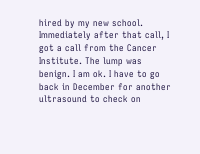hired by my new school. Immediately after that call, I got a call from the Cancer Institute. The lump was benign. I am ok. I have to go back in December for another ultrasound to check on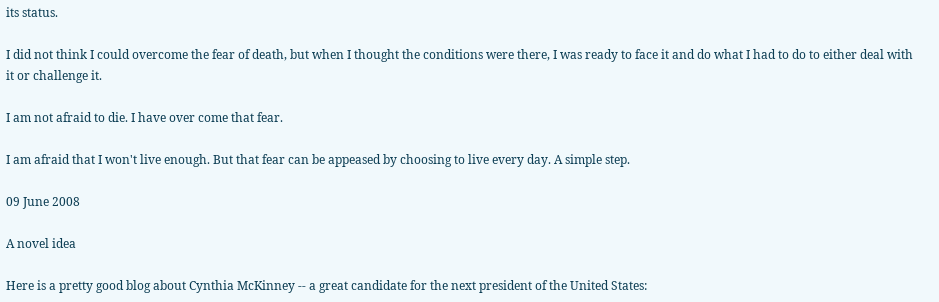its status.

I did not think I could overcome the fear of death, but when I thought the conditions were there, I was ready to face it and do what I had to do to either deal with it or challenge it.

I am not afraid to die. I have over come that fear.

I am afraid that I won't live enough. But that fear can be appeased by choosing to live every day. A simple step.

09 June 2008

A novel idea

Here is a pretty good blog about Cynthia McKinney -- a great candidate for the next president of the United States: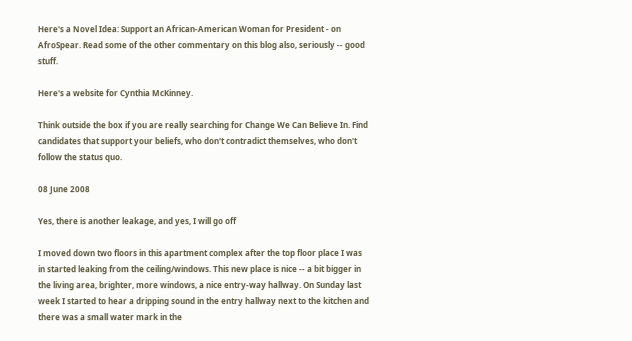Here's a Novel Idea: Support an African-American Woman for President - on AfroSpear. Read some of the other commentary on this blog also, seriously -- good stuff.

Here's a website for Cynthia McKinney.

Think outside the box if you are really searching for Change We Can Believe In. Find candidates that support your beliefs, who don't contradict themselves, who don't follow the status quo.

08 June 2008

Yes, there is another leakage, and yes, I will go off

I moved down two floors in this apartment complex after the top floor place I was in started leaking from the ceiling/windows. This new place is nice -- a bit bigger in the living area, brighter, more windows, a nice entry-way hallway. On Sunday last week I started to hear a dripping sound in the entry hallway next to the kitchen and there was a small water mark in the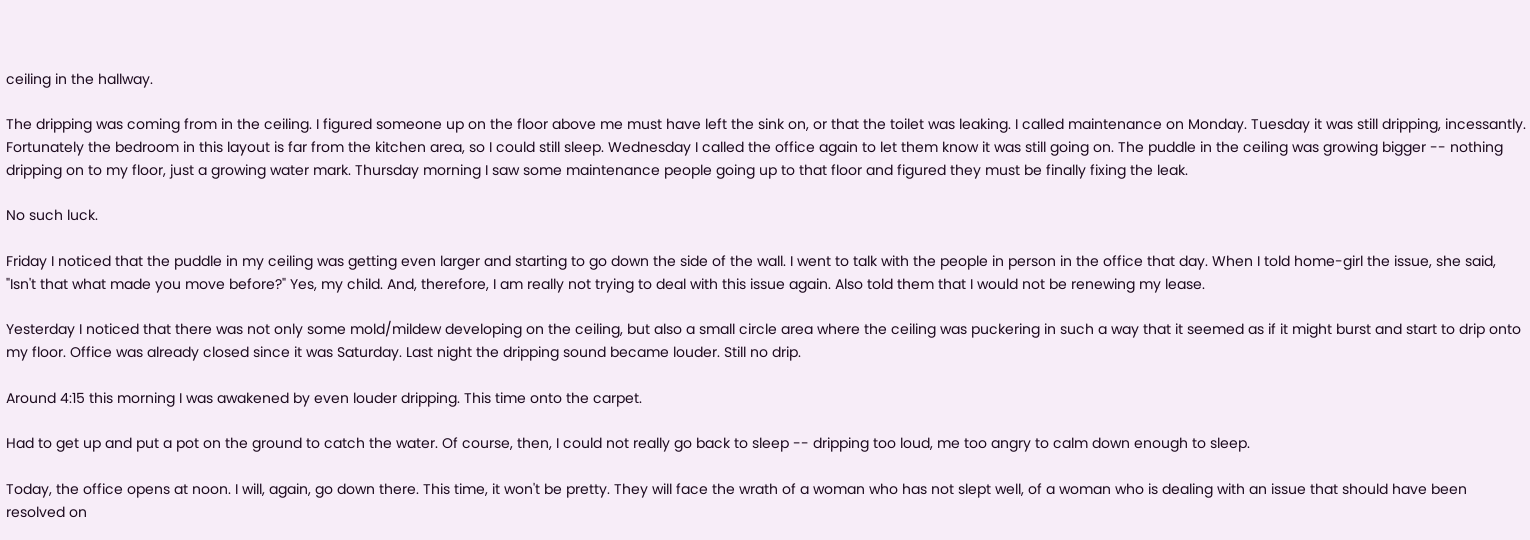ceiling in the hallway.

The dripping was coming from in the ceiling. I figured someone up on the floor above me must have left the sink on, or that the toilet was leaking. I called maintenance on Monday. Tuesday it was still dripping, incessantly. Fortunately the bedroom in this layout is far from the kitchen area, so I could still sleep. Wednesday I called the office again to let them know it was still going on. The puddle in the ceiling was growing bigger -- nothing dripping on to my floor, just a growing water mark. Thursday morning I saw some maintenance people going up to that floor and figured they must be finally fixing the leak.

No such luck.

Friday I noticed that the puddle in my ceiling was getting even larger and starting to go down the side of the wall. I went to talk with the people in person in the office that day. When I told home-girl the issue, she said, "Isn't that what made you move before?" Yes, my child. And, therefore, I am really not trying to deal with this issue again. Also told them that I would not be renewing my lease.

Yesterday I noticed that there was not only some mold/mildew developing on the ceiling, but also a small circle area where the ceiling was puckering in such a way that it seemed as if it might burst and start to drip onto my floor. Office was already closed since it was Saturday. Last night the dripping sound became louder. Still no drip.

Around 4:15 this morning I was awakened by even louder dripping. This time onto the carpet.

Had to get up and put a pot on the ground to catch the water. Of course, then, I could not really go back to sleep -- dripping too loud, me too angry to calm down enough to sleep.

Today, the office opens at noon. I will, again, go down there. This time, it won't be pretty. They will face the wrath of a woman who has not slept well, of a woman who is dealing with an issue that should have been resolved on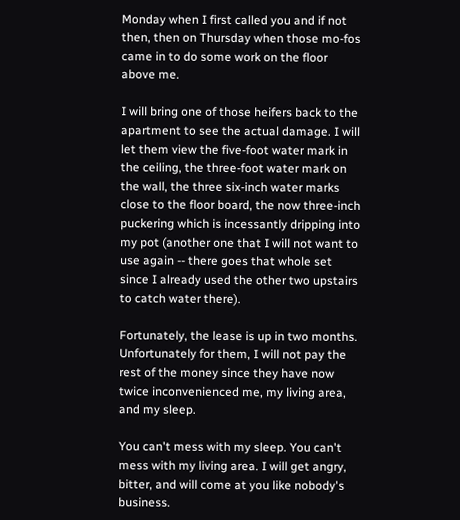Monday when I first called you and if not then, then on Thursday when those mo-fos came in to do some work on the floor above me.

I will bring one of those heifers back to the apartment to see the actual damage. I will let them view the five-foot water mark in the ceiling, the three-foot water mark on the wall, the three six-inch water marks close to the floor board, the now three-inch puckering which is incessantly dripping into my pot (another one that I will not want to use again -- there goes that whole set since I already used the other two upstairs to catch water there).

Fortunately, the lease is up in two months. Unfortunately for them, I will not pay the rest of the money since they have now twice inconvenienced me, my living area, and my sleep.

You can't mess with my sleep. You can't mess with my living area. I will get angry, bitter, and will come at you like nobody's business.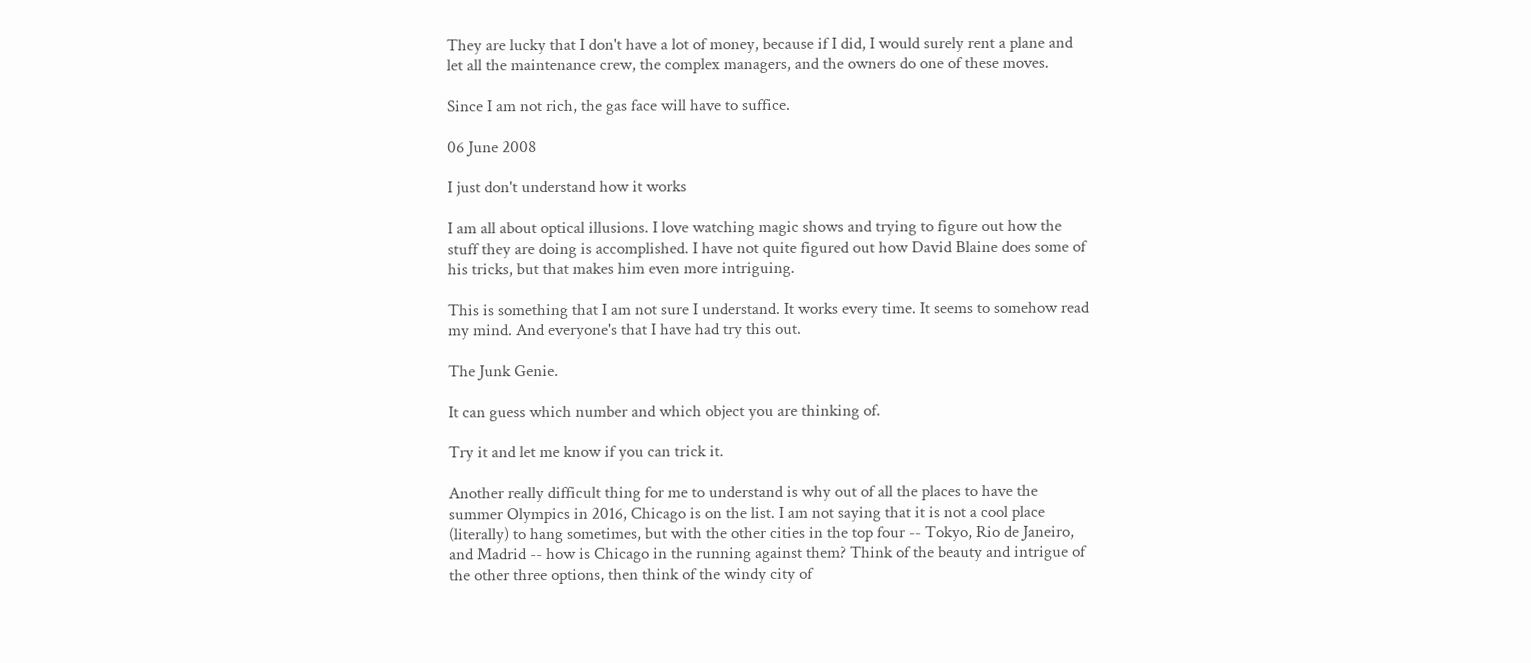They are lucky that I don't have a lot of money, because if I did, I would surely rent a plane and let all the maintenance crew, the complex managers, and the owners do one of these moves.

Since I am not rich, the gas face will have to suffice.

06 June 2008

I just don't understand how it works

I am all about optical illusions. I love watching magic shows and trying to figure out how the stuff they are doing is accomplished. I have not quite figured out how David Blaine does some of his tricks, but that makes him even more intriguing.

This is something that I am not sure I understand. It works every time. It seems to somehow read my mind. And everyone's that I have had try this out.

The Junk Genie.

It can guess which number and which object you are thinking of.

Try it and let me know if you can trick it.

Another really difficult thing for me to understand is why out of all the places to have the summer Olympics in 2016, Chicago is on the list. I am not saying that it is not a cool place (literally) to hang sometimes, but with the other cities in the top four -- Tokyo, Rio de Janeiro, and Madrid -- how is Chicago in the running against them? Think of the beauty and intrigue of the other three options, then think of the windy city of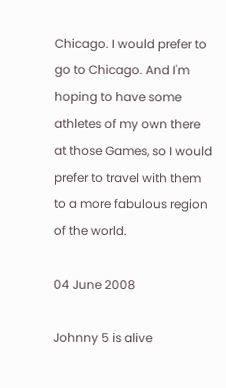Chicago. I would prefer to go to Chicago. And I'm hoping to have some athletes of my own there at those Games, so I would prefer to travel with them to a more fabulous region of the world.

04 June 2008

Johnny 5 is alive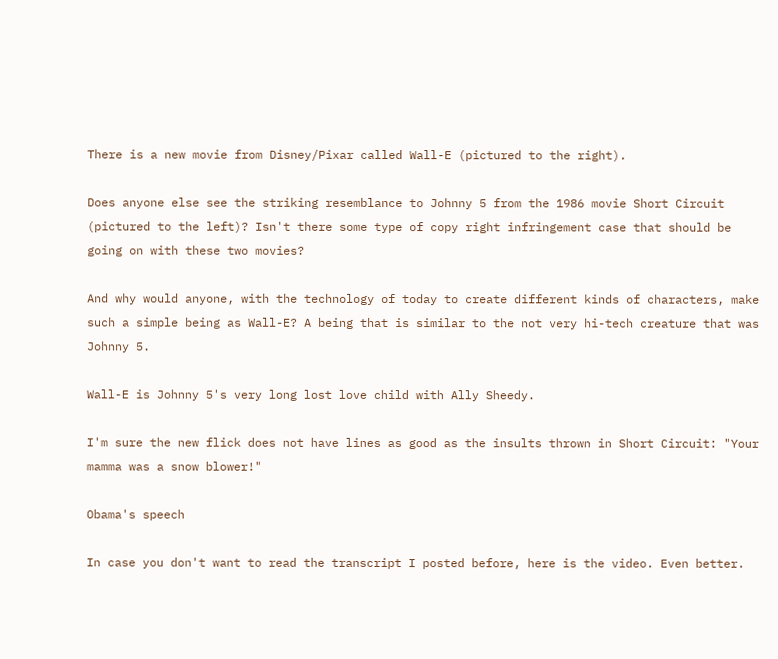There is a new movie from Disney/Pixar called Wall-E (pictured to the right).

Does anyone else see the striking resemblance to Johnny 5 from the 1986 movie Short Circuit (pictured to the left)? Isn't there some type of copy right infringement case that should be going on with these two movies?

And why would anyone, with the technology of today to create different kinds of characters, make such a simple being as Wall-E? A being that is similar to the not very hi-tech creature that was Johnny 5.

Wall-E is Johnny 5's very long lost love child with Ally Sheedy.

I'm sure the new flick does not have lines as good as the insults thrown in Short Circuit: "Your mamma was a snow blower!"

Obama's speech

In case you don't want to read the transcript I posted before, here is the video. Even better.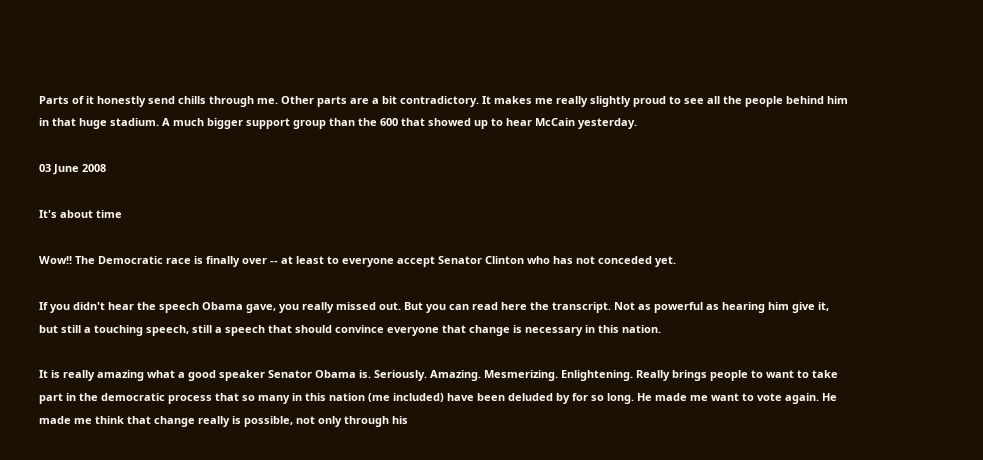Parts of it honestly send chills through me. Other parts are a bit contradictory. It makes me really slightly proud to see all the people behind him in that huge stadium. A much bigger support group than the 600 that showed up to hear McCain yesterday.

03 June 2008

It's about time

Wow!! The Democratic race is finally over -- at least to everyone accept Senator Clinton who has not conceded yet.

If you didn't hear the speech Obama gave, you really missed out. But you can read here the transcript. Not as powerful as hearing him give it, but still a touching speech, still a speech that should convince everyone that change is necessary in this nation.

It is really amazing what a good speaker Senator Obama is. Seriously. Amazing. Mesmerizing. Enlightening. Really brings people to want to take part in the democratic process that so many in this nation (me included) have been deluded by for so long. He made me want to vote again. He made me think that change really is possible, not only through his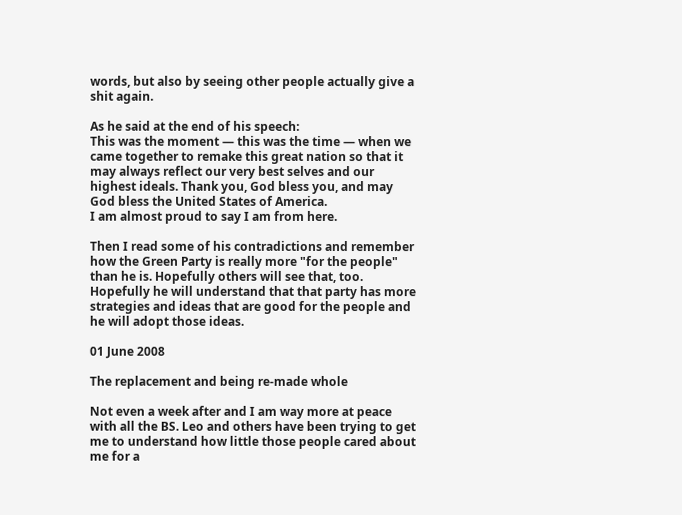words, but also by seeing other people actually give a shit again.

As he said at the end of his speech:
This was the moment — this was the time — when we came together to remake this great nation so that it may always reflect our very best selves and our highest ideals. Thank you, God bless you, and may God bless the United States of America.
I am almost proud to say I am from here.

Then I read some of his contradictions and remember how the Green Party is really more "for the people" than he is. Hopefully others will see that, too. Hopefully he will understand that that party has more strategies and ideas that are good for the people and he will adopt those ideas.

01 June 2008

The replacement and being re-made whole

Not even a week after and I am way more at peace with all the BS. Leo and others have been trying to get me to understand how little those people cared about me for a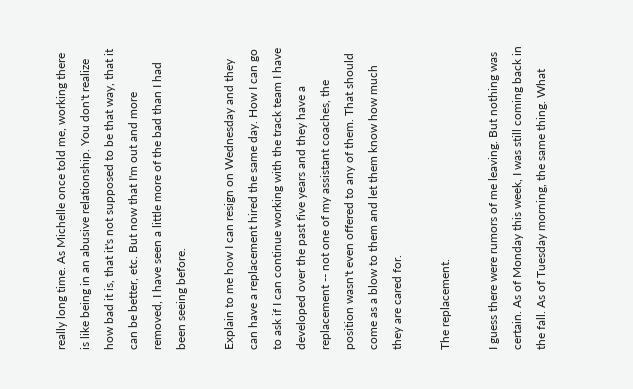really long time. As Michelle once told me, working there is like being in an abusive relationship. You don't realize how bad it is, that it's not supposed to be that way, that it can be better, etc. But now that I'm out and more removed, I have seen a little more of the bad than I had been seeing before.

Explain to me how I can resign on Wednesday and they can have a replacement hired the same day. How I can go to ask if I can continue working with the track team I have developed over the past five years and they have a replacement -- not one of my assistant coaches, the position wasn't even offered to any of them. That should come as a blow to them and let them know how much they are cared for.

The replacement.

I guess there were rumors of me leaving. But nothing was certain. As of Monday this week, I was still coming back in the fall. As of Tuesday morning, the same thing. What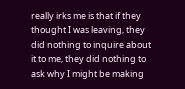really irks me is that if they thought I was leaving, they did nothing to inquire about it to me, they did nothing to ask why I might be making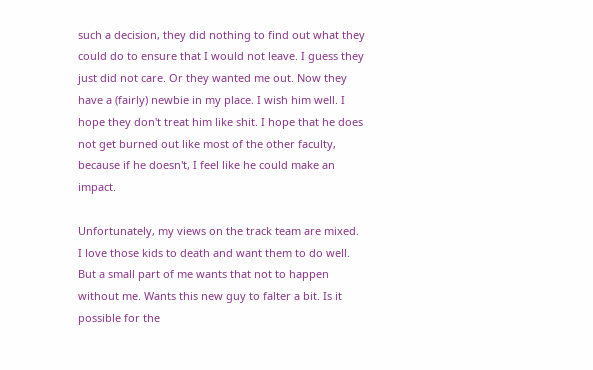such a decision, they did nothing to find out what they could do to ensure that I would not leave. I guess they just did not care. Or they wanted me out. Now they have a (fairly) newbie in my place. I wish him well. I hope they don't treat him like shit. I hope that he does not get burned out like most of the other faculty, because if he doesn't, I feel like he could make an impact.

Unfortunately, my views on the track team are mixed. I love those kids to death and want them to do well. But a small part of me wants that not to happen without me. Wants this new guy to falter a bit. Is it possible for the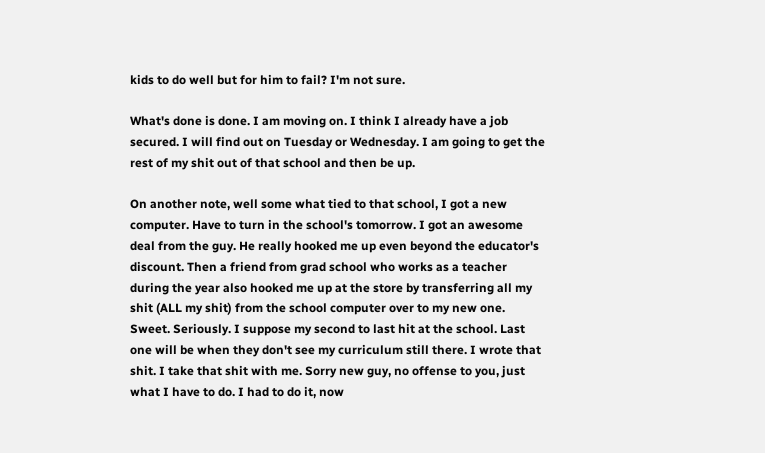kids to do well but for him to fail? I'm not sure.

What's done is done. I am moving on. I think I already have a job secured. I will find out on Tuesday or Wednesday. I am going to get the rest of my shit out of that school and then be up.

On another note, well some what tied to that school, I got a new computer. Have to turn in the school's tomorrow. I got an awesome deal from the guy. He really hooked me up even beyond the educator's discount. Then a friend from grad school who works as a teacher during the year also hooked me up at the store by transferring all my shit (ALL my shit) from the school computer over to my new one. Sweet. Seriously. I suppose my second to last hit at the school. Last one will be when they don't see my curriculum still there. I wrote that shit. I take that shit with me. Sorry new guy, no offense to you, just what I have to do. I had to do it, now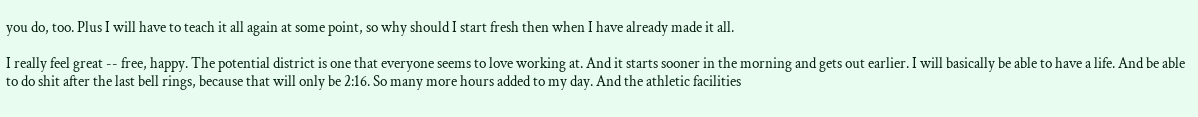you do, too. Plus I will have to teach it all again at some point, so why should I start fresh then when I have already made it all.

I really feel great -- free, happy. The potential district is one that everyone seems to love working at. And it starts sooner in the morning and gets out earlier. I will basically be able to have a life. And be able to do shit after the last bell rings, because that will only be 2:16. So many more hours added to my day. And the athletic facilities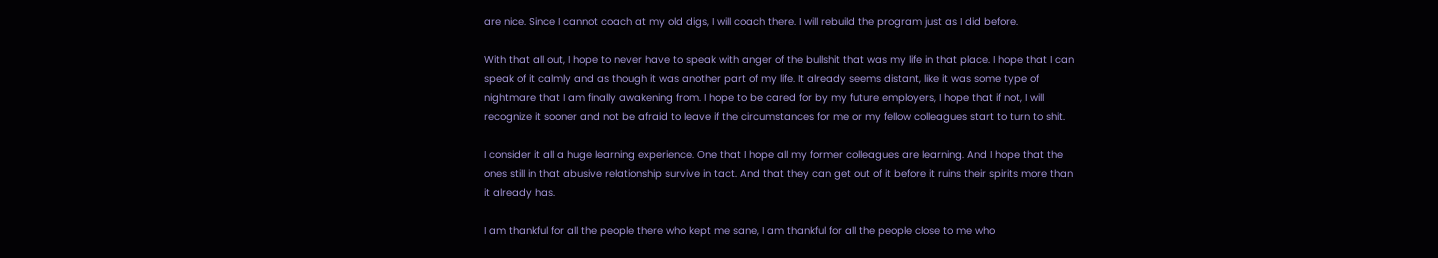are nice. Since I cannot coach at my old digs, I will coach there. I will rebuild the program just as I did before.

With that all out, I hope to never have to speak with anger of the bullshit that was my life in that place. I hope that I can speak of it calmly and as though it was another part of my life. It already seems distant, like it was some type of nightmare that I am finally awakening from. I hope to be cared for by my future employers, I hope that if not, I will recognize it sooner and not be afraid to leave if the circumstances for me or my fellow colleagues start to turn to shit.

I consider it all a huge learning experience. One that I hope all my former colleagues are learning. And I hope that the ones still in that abusive relationship survive in tact. And that they can get out of it before it ruins their spirits more than it already has.

I am thankful for all the people there who kept me sane, I am thankful for all the people close to me who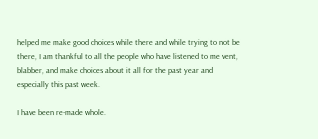helped me make good choices while there and while trying to not be there, I am thankful to all the people who have listened to me vent, blabber, and make choices about it all for the past year and especially this past week.

I have been re-made whole.